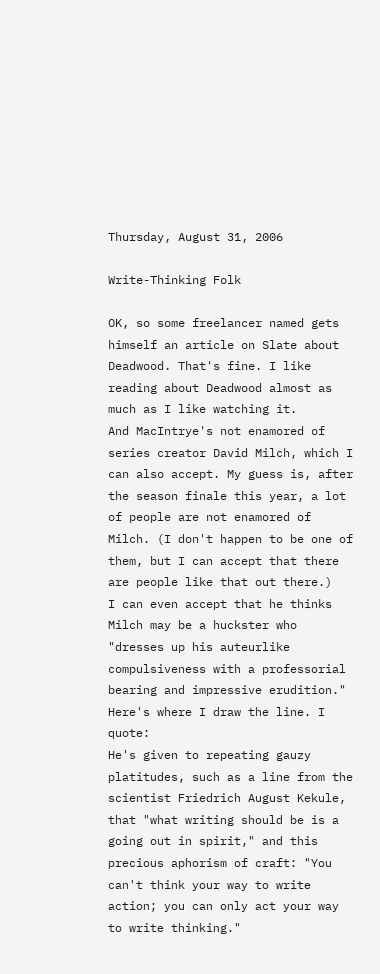Thursday, August 31, 2006

Write-Thinking Folk

OK, so some freelancer named gets himself an article on Slate about Deadwood. That's fine. I like reading about Deadwood almost as much as I like watching it.
And MacIntrye's not enamored of series creator David Milch, which I can also accept. My guess is, after the season finale this year, a lot of people are not enamored of Milch. (I don't happen to be one of them, but I can accept that there are people like that out there.)
I can even accept that he thinks Milch may be a huckster who "dresses up his auteurlike compulsiveness with a professorial bearing and impressive erudition."
Here's where I draw the line. I quote:
He's given to repeating gauzy platitudes, such as a line from the scientist Friedrich August Kekule, that "what writing should be is a going out in spirit," and this precious aphorism of craft: "You can't think your way to write action; you can only act your way to write thinking."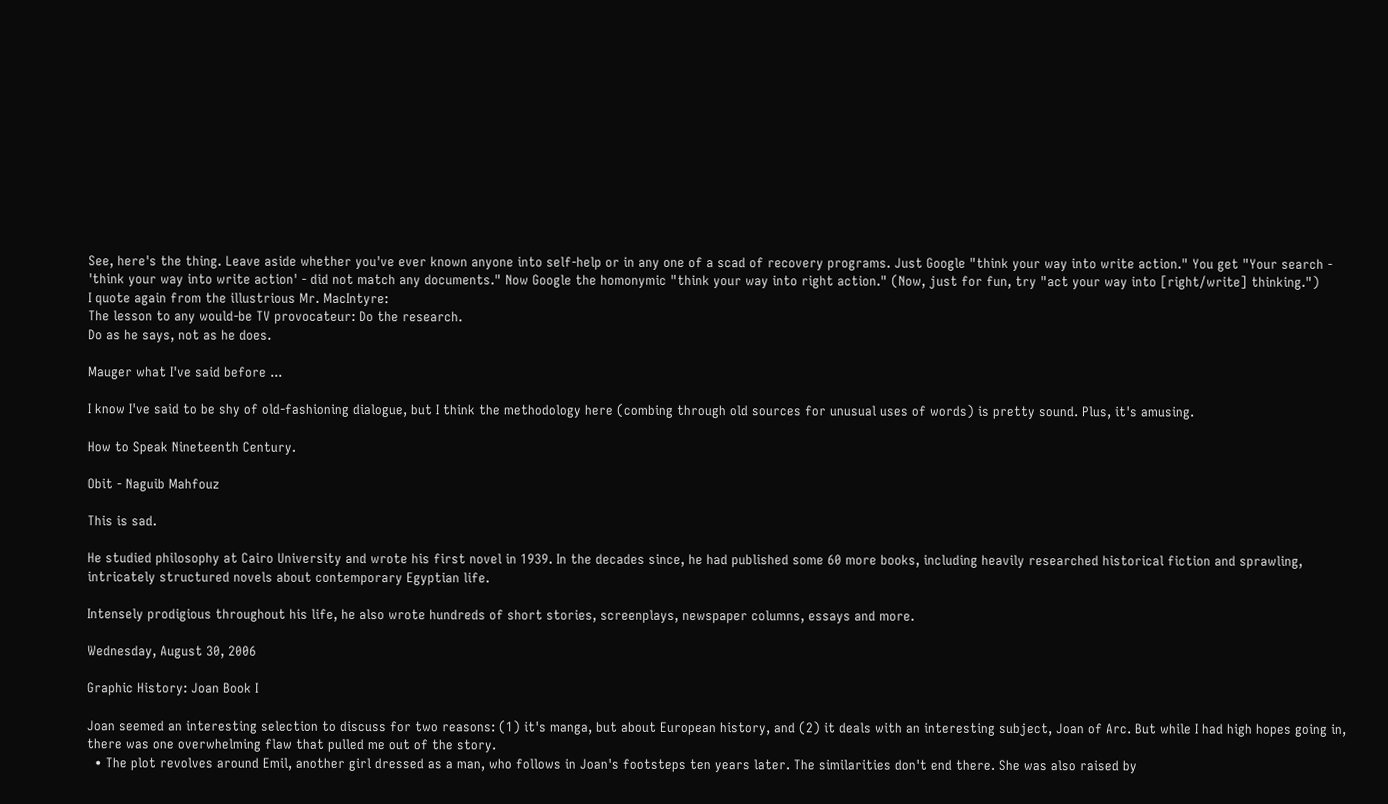See, here's the thing. Leave aside whether you've ever known anyone into self-help or in any one of a scad of recovery programs. Just Google "think your way into write action." You get "Your search - 'think your way into write action' - did not match any documents." Now Google the homonymic "think your way into right action." (Now, just for fun, try "act your way into [right/write] thinking.")
I quote again from the illustrious Mr. MacIntyre:
The lesson to any would-be TV provocateur: Do the research.
Do as he says, not as he does.

Mauger what I've said before ...

I know I've said to be shy of old-fashioning dialogue, but I think the methodology here (combing through old sources for unusual uses of words) is pretty sound. Plus, it's amusing.

How to Speak Nineteenth Century.

Obit - Naguib Mahfouz

This is sad.

He studied philosophy at Cairo University and wrote his first novel in 1939. In the decades since, he had published some 60 more books, including heavily researched historical fiction and sprawling, intricately structured novels about contemporary Egyptian life.

Intensely prodigious throughout his life, he also wrote hundreds of short stories, screenplays, newspaper columns, essays and more.

Wednesday, August 30, 2006

Graphic History: Joan Book I

Joan seemed an interesting selection to discuss for two reasons: (1) it's manga, but about European history, and (2) it deals with an interesting subject, Joan of Arc. But while I had high hopes going in, there was one overwhelming flaw that pulled me out of the story.
  • The plot revolves around Emil, another girl dressed as a man, who follows in Joan's footsteps ten years later. The similarities don't end there. She was also raised by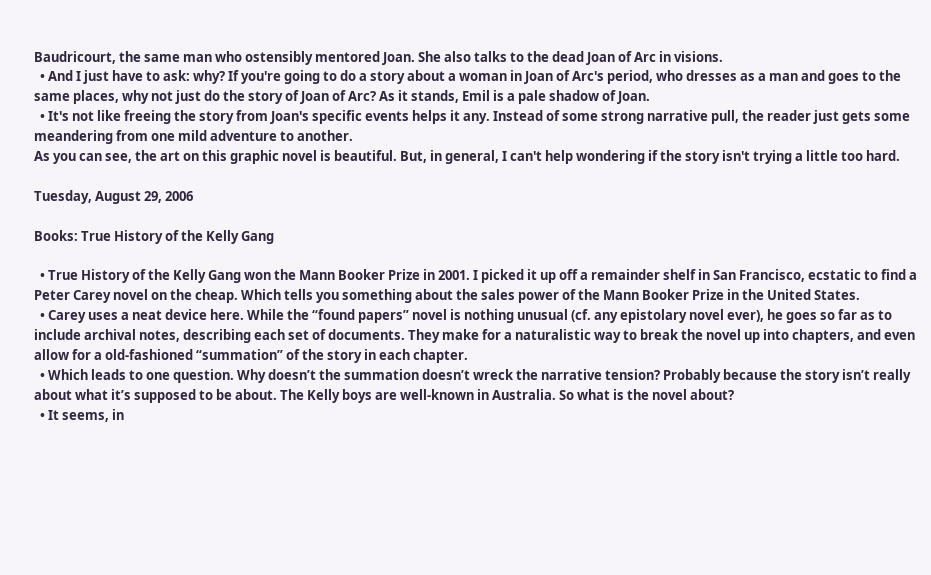Baudricourt, the same man who ostensibly mentored Joan. She also talks to the dead Joan of Arc in visions.
  • And I just have to ask: why? If you're going to do a story about a woman in Joan of Arc's period, who dresses as a man and goes to the same places, why not just do the story of Joan of Arc? As it stands, Emil is a pale shadow of Joan.
  • It's not like freeing the story from Joan's specific events helps it any. Instead of some strong narrative pull, the reader just gets some meandering from one mild adventure to another.
As you can see, the art on this graphic novel is beautiful. But, in general, I can't help wondering if the story isn't trying a little too hard.

Tuesday, August 29, 2006

Books: True History of the Kelly Gang

  • True History of the Kelly Gang won the Mann Booker Prize in 2001. I picked it up off a remainder shelf in San Francisco, ecstatic to find a Peter Carey novel on the cheap. Which tells you something about the sales power of the Mann Booker Prize in the United States.
  • Carey uses a neat device here. While the “found papers” novel is nothing unusual (cf. any epistolary novel ever), he goes so far as to include archival notes, describing each set of documents. They make for a naturalistic way to break the novel up into chapters, and even allow for a old-fashioned “summation” of the story in each chapter.
  • Which leads to one question. Why doesn’t the summation doesn’t wreck the narrative tension? Probably because the story isn’t really about what it’s supposed to be about. The Kelly boys are well-known in Australia. So what is the novel about?
  • It seems, in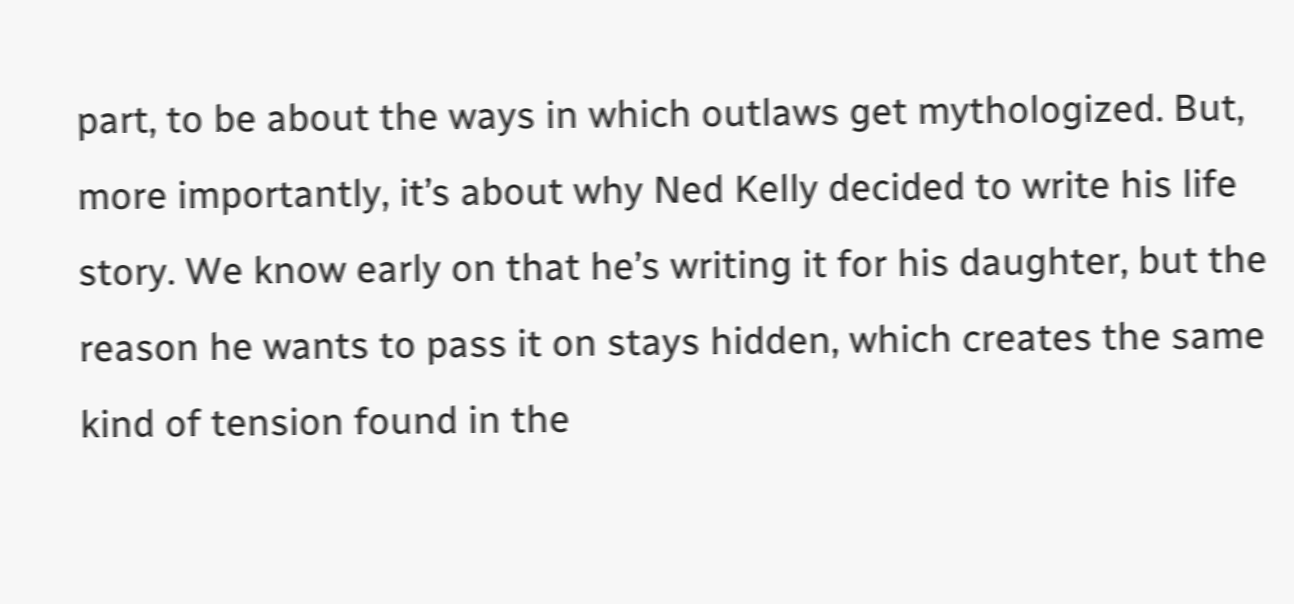part, to be about the ways in which outlaws get mythologized. But, more importantly, it’s about why Ned Kelly decided to write his life story. We know early on that he’s writing it for his daughter, but the reason he wants to pass it on stays hidden, which creates the same kind of tension found in the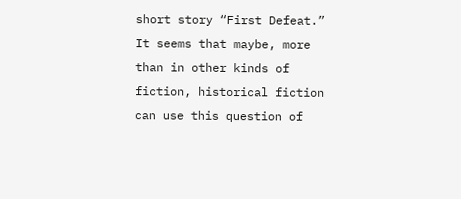short story “First Defeat.” It seems that maybe, more than in other kinds of fiction, historical fiction can use this question of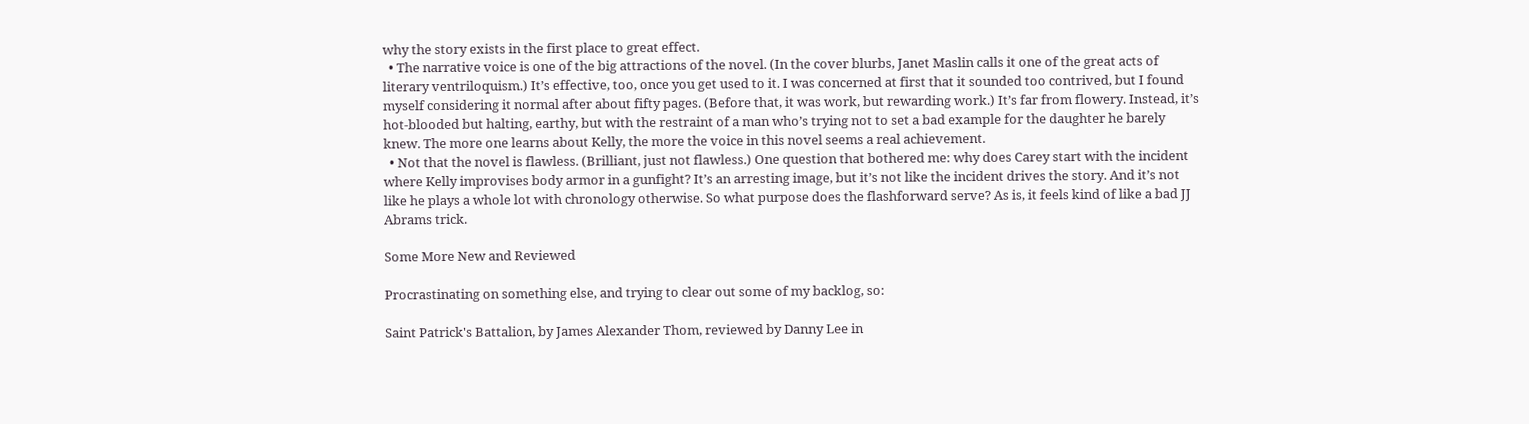why the story exists in the first place to great effect.
  • The narrative voice is one of the big attractions of the novel. (In the cover blurbs, Janet Maslin calls it one of the great acts of literary ventriloquism.) It’s effective, too, once you get used to it. I was concerned at first that it sounded too contrived, but I found myself considering it normal after about fifty pages. (Before that, it was work, but rewarding work.) It’s far from flowery. Instead, it’s hot-blooded but halting, earthy, but with the restraint of a man who’s trying not to set a bad example for the daughter he barely knew. The more one learns about Kelly, the more the voice in this novel seems a real achievement.
  • Not that the novel is flawless. (Brilliant, just not flawless.) One question that bothered me: why does Carey start with the incident where Kelly improvises body armor in a gunfight? It’s an arresting image, but it’s not like the incident drives the story. And it’s not like he plays a whole lot with chronology otherwise. So what purpose does the flashforward serve? As is, it feels kind of like a bad JJ Abrams trick.

Some More New and Reviewed

Procrastinating on something else, and trying to clear out some of my backlog, so:

Saint Patrick's Battalion, by James Alexander Thom, reviewed by Danny Lee in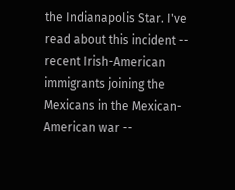the Indianapolis Star. I've read about this incident -- recent Irish-American immigrants joining the Mexicans in the Mexican-American war --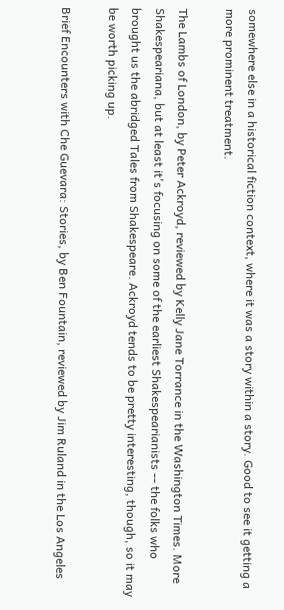somewhere else in a historical fiction context, where it was a story within a story. Good to see it getting a more prominent treatment.

The Lambs of London, by Peter Ackroyd, reviewed by Kelly Jane Torrance in the Washington Times. More Shakespeariana, but at least it's focusing on some of the earliest Shakespearianists -- the folks who brought us the abridged Tales from Shakespeare. Ackroyd tends to be pretty interesting, though, so it may be worth picking up.

Brief Encounters with Che Guevara: Stories, by Ben Fountain, reviewed by Jim Ruland in the Los Angeles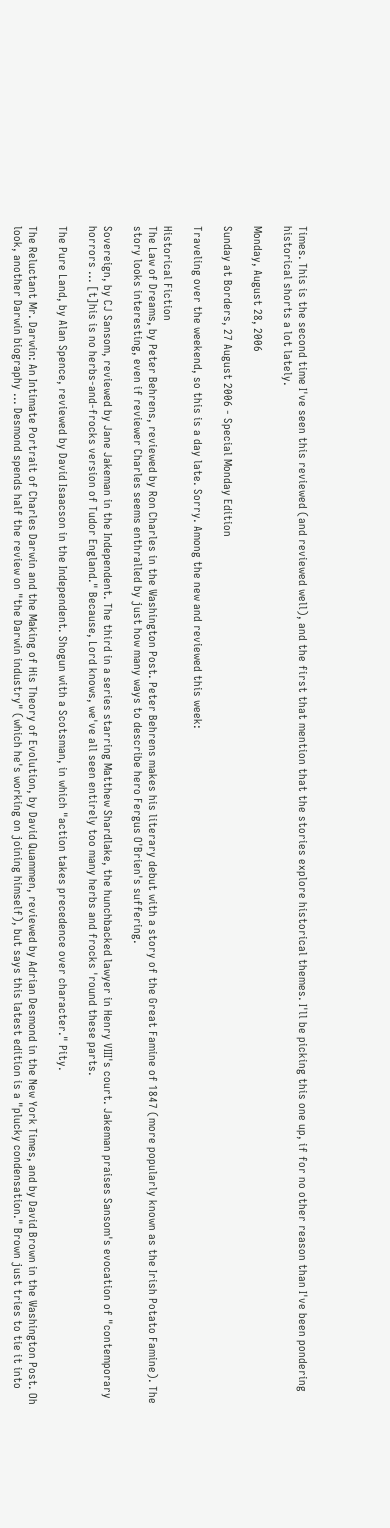Times. This is the second time I've seen this reviewed (and reviewed well), and the first that mention that the stories explore historical themes. I'll be picking this one up, if for no other reason than I've been pondering historical shorts a lot lately.

Monday, August 28, 2006

Sunday at Borders, 27 August 2006 - Special Monday Edition

Traveling over the weekend, so this is a day late. Sorry. Among the new and reviewed this week:

Historical Fiction
The Law of Dreams, by Peter Behrens, reviewed by Ron Charles in the Washington Post. Peter Behrens makes his literary debut with a story of the Great Famine of 1847 (more popularly known as the Irish Potato Famine). The story looks interesting, even if reviewer Charles seems enthralled by just how many ways to describe hero Fergus O'Brien's suffering.

Sovereign, by CJ Sansom, reviewed by Jane Jakeman in the Independent. The third in a series starring Matthew Shardlake, the hunchbacked lawyer in Henry VIII's court. Jakeman praises Sansom's evocation of "contemporary horrors ... [t]his is no herbs-and-frocks version of Tudor England." Because, Lord knows, we've all seen entirely too many herbs and frocks 'round these parts.

The Pure Land, by Alan Spence, reviewed by David Isaacson in the Independent. Shogun with a Scotsman, in which "action takes precedence over character." Pity.

The Reluctant Mr. Darwin: An Intimate Portrait of Charles Darwin and the Making of His Theory of Evolution, by David Quammen, reviewed by Adrian Desmond in the New York Times, and by David Brown in the Washington Post. Oh look, another Darwin biography ... Desmond spends half the review on "the Darwin industry" (which he's working on joining himself), but says this latest edition is a "plucky condensation." Brown just tries to tie it into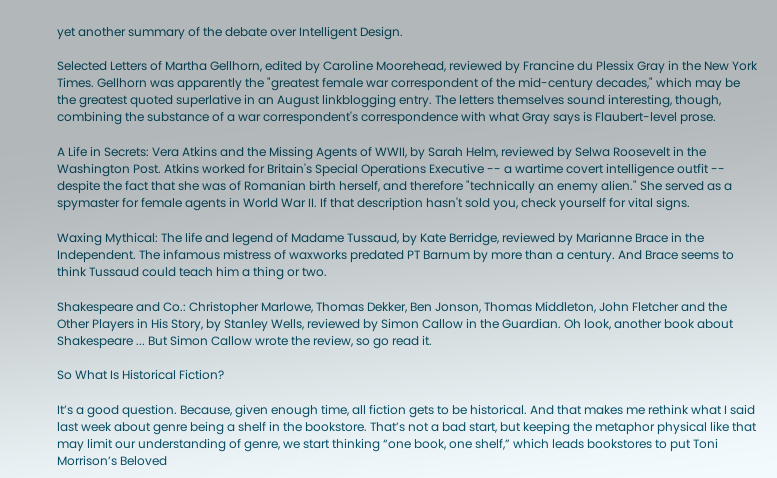yet another summary of the debate over Intelligent Design.

Selected Letters of Martha Gellhorn, edited by Caroline Moorehead, reviewed by Francine du Plessix Gray in the New York Times. Gellhorn was apparently the "greatest female war correspondent of the mid-century decades," which may be the greatest quoted superlative in an August linkblogging entry. The letters themselves sound interesting, though, combining the substance of a war correspondent's correspondence with what Gray says is Flaubert-level prose.

A Life in Secrets: Vera Atkins and the Missing Agents of WWII, by Sarah Helm, reviewed by Selwa Roosevelt in the Washington Post. Atkins worked for Britain's Special Operations Executive -- a wartime covert intelligence outfit -- despite the fact that she was of Romanian birth herself, and therefore "technically an enemy alien." She served as a spymaster for female agents in World War II. If that description hasn't sold you, check yourself for vital signs.

Waxing Mythical: The life and legend of Madame Tussaud, by Kate Berridge, reviewed by Marianne Brace in the Independent. The infamous mistress of waxworks predated PT Barnum by more than a century. And Brace seems to think Tussaud could teach him a thing or two.

Shakespeare and Co.: Christopher Marlowe, Thomas Dekker, Ben Jonson, Thomas Middleton, John Fletcher and the Other Players in His Story, by Stanley Wells, reviewed by Simon Callow in the Guardian. Oh look, another book about Shakespeare ... But Simon Callow wrote the review, so go read it.

So What Is Historical Fiction?

It’s a good question. Because, given enough time, all fiction gets to be historical. And that makes me rethink what I said last week about genre being a shelf in the bookstore. That’s not a bad start, but keeping the metaphor physical like that may limit our understanding of genre, we start thinking “one book, one shelf,” which leads bookstores to put Toni Morrison’s Beloved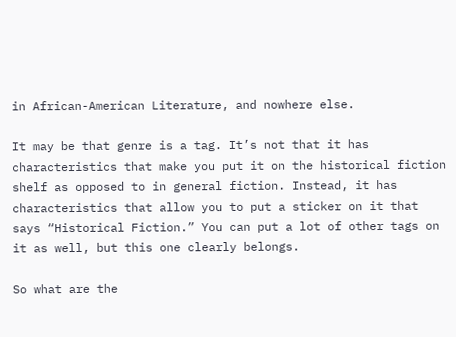in African-American Literature, and nowhere else.

It may be that genre is a tag. It’s not that it has characteristics that make you put it on the historical fiction shelf as opposed to in general fiction. Instead, it has characteristics that allow you to put a sticker on it that says “Historical Fiction.” You can put a lot of other tags on it as well, but this one clearly belongs.

So what are the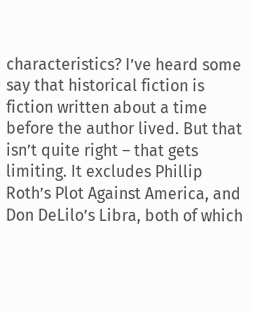characteristics? I’ve heard some say that historical fiction is fiction written about a time before the author lived. But that isn’t quite right – that gets limiting. It excludes Phillip Roth’s Plot Against America, and Don DeLilo’s Libra, both of which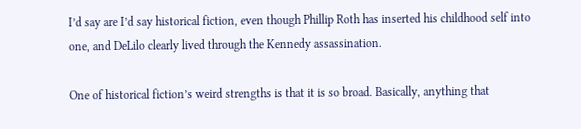I’d say are I’d say historical fiction, even though Phillip Roth has inserted his childhood self into one, and DeLilo clearly lived through the Kennedy assassination.

One of historical fiction’s weird strengths is that it is so broad. Basically, anything that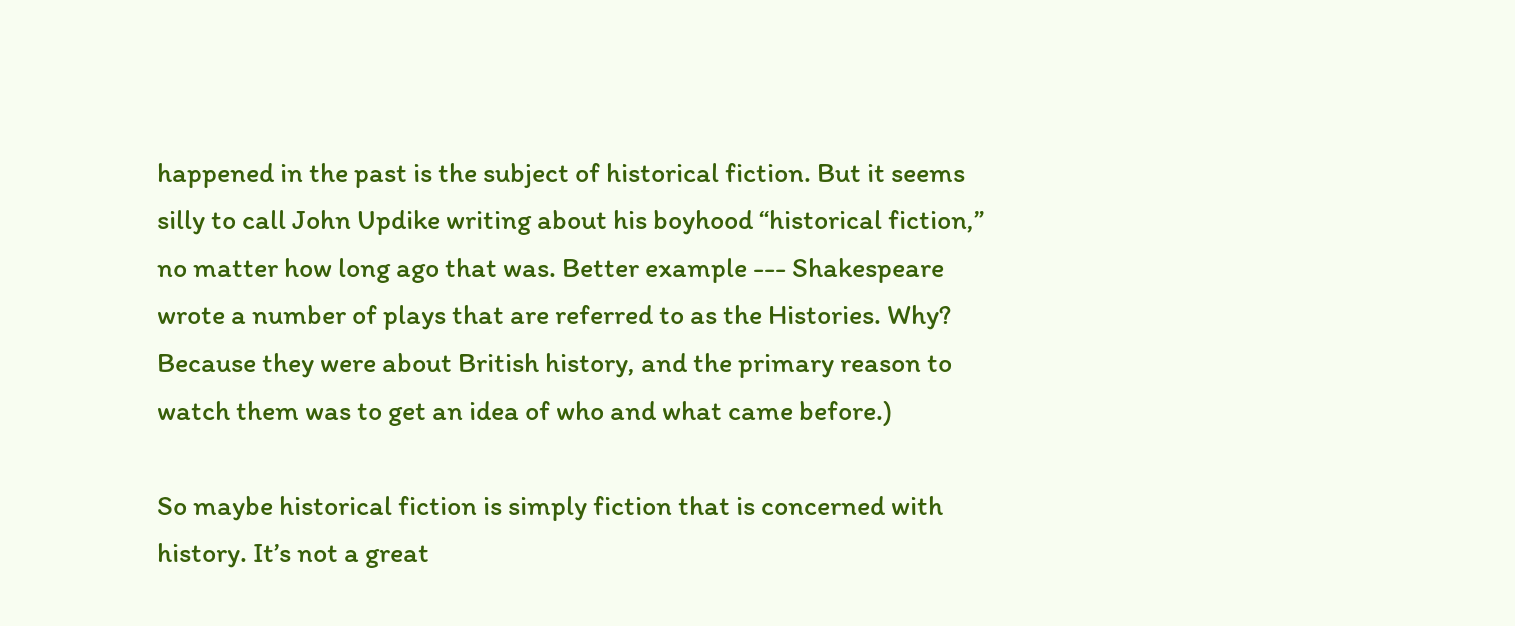happened in the past is the subject of historical fiction. But it seems silly to call John Updike writing about his boyhood “historical fiction,” no matter how long ago that was. Better example --- Shakespeare wrote a number of plays that are referred to as the Histories. Why? Because they were about British history, and the primary reason to watch them was to get an idea of who and what came before.)

So maybe historical fiction is simply fiction that is concerned with history. It’s not a great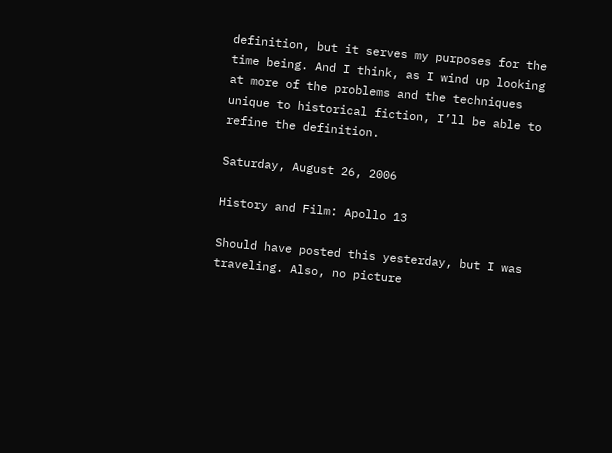definition, but it serves my purposes for the time being. And I think, as I wind up looking at more of the problems and the techniques unique to historical fiction, I’ll be able to refine the definition.

Saturday, August 26, 2006

History and Film: Apollo 13

Should have posted this yesterday, but I was traveling. Also, no picture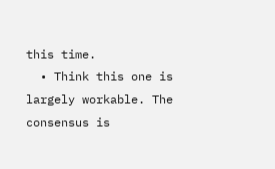this time.
  • Think this one is largely workable. The consensus is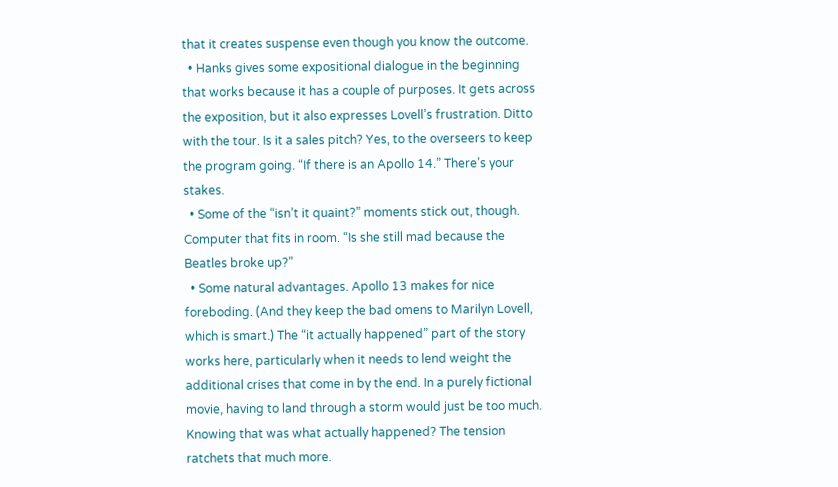that it creates suspense even though you know the outcome.
  • Hanks gives some expositional dialogue in the beginning that works because it has a couple of purposes. It gets across the exposition, but it also expresses Lovell’s frustration. Ditto with the tour. Is it a sales pitch? Yes, to the overseers to keep the program going. “If there is an Apollo 14.” There’s your stakes.
  • Some of the “isn’t it quaint?” moments stick out, though. Computer that fits in room. “Is she still mad because the Beatles broke up?”
  • Some natural advantages. Apollo 13 makes for nice foreboding. (And they keep the bad omens to Marilyn Lovell, which is smart.) The “it actually happened” part of the story works here, particularly when it needs to lend weight the additional crises that come in by the end. In a purely fictional movie, having to land through a storm would just be too much. Knowing that was what actually happened? The tension ratchets that much more.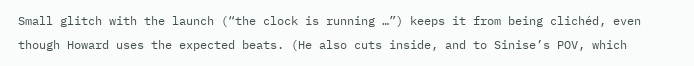Small glitch with the launch (“the clock is running …”) keeps it from being clichéd, even though Howard uses the expected beats. (He also cuts inside, and to Sinise’s POV, which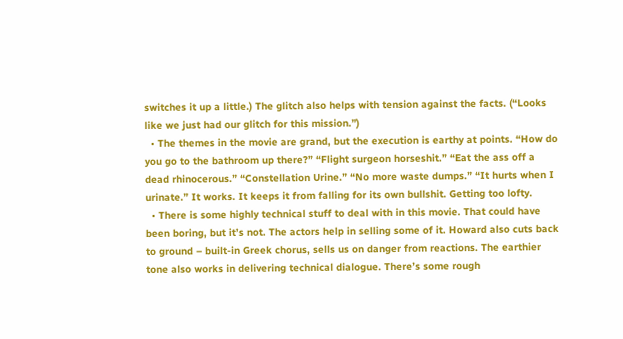switches it up a little.) The glitch also helps with tension against the facts. (“Looks like we just had our glitch for this mission.”)
  • The themes in the movie are grand, but the execution is earthy at points. “How do you go to the bathroom up there?” “Flight surgeon horseshit.” “Eat the ass off a dead rhinocerous.” “Constellation Urine.” “No more waste dumps.” “It hurts when I urinate.” It works. It keeps it from falling for its own bullshit. Getting too lofty.
  • There is some highly technical stuff to deal with in this movie. That could have been boring, but it’s not. The actors help in selling some of it. Howard also cuts back to ground – built-in Greek chorus, sells us on danger from reactions. The earthier tone also works in delivering technical dialogue. There’s some rough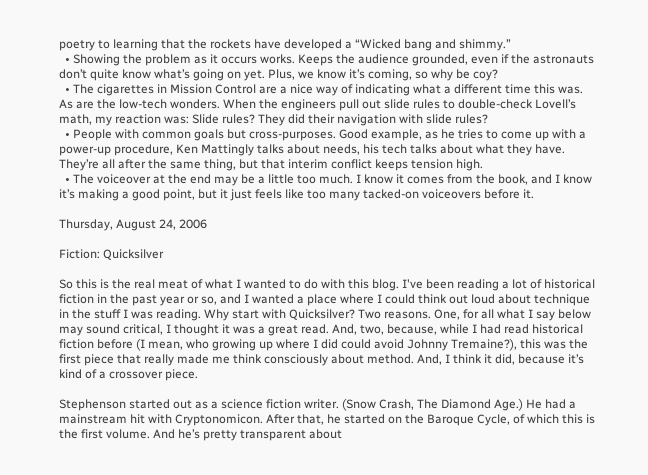poetry to learning that the rockets have developed a “Wicked bang and shimmy.”
  • Showing the problem as it occurs works. Keeps the audience grounded, even if the astronauts don’t quite know what’s going on yet. Plus, we know it’s coming, so why be coy?
  • The cigarettes in Mission Control are a nice way of indicating what a different time this was. As are the low-tech wonders. When the engineers pull out slide rules to double-check Lovell’s math, my reaction was: Slide rules? They did their navigation with slide rules?
  • People with common goals but cross-purposes. Good example, as he tries to come up with a power-up procedure, Ken Mattingly talks about needs, his tech talks about what they have. They’re all after the same thing, but that interim conflict keeps tension high.
  • The voiceover at the end may be a little too much. I know it comes from the book, and I know it’s making a good point, but it just feels like too many tacked-on voiceovers before it.

Thursday, August 24, 2006

Fiction: Quicksilver

So this is the real meat of what I wanted to do with this blog. I've been reading a lot of historical fiction in the past year or so, and I wanted a place where I could think out loud about technique in the stuff I was reading. Why start with Quicksilver? Two reasons. One, for all what I say below may sound critical, I thought it was a great read. And, two, because, while I had read historical fiction before (I mean, who growing up where I did could avoid Johnny Tremaine?), this was the first piece that really made me think consciously about method. And, I think it did, because it’s kind of a crossover piece.

Stephenson started out as a science fiction writer. (Snow Crash, The Diamond Age.) He had a mainstream hit with Cryptonomicon. After that, he started on the Baroque Cycle, of which this is the first volume. And he’s pretty transparent about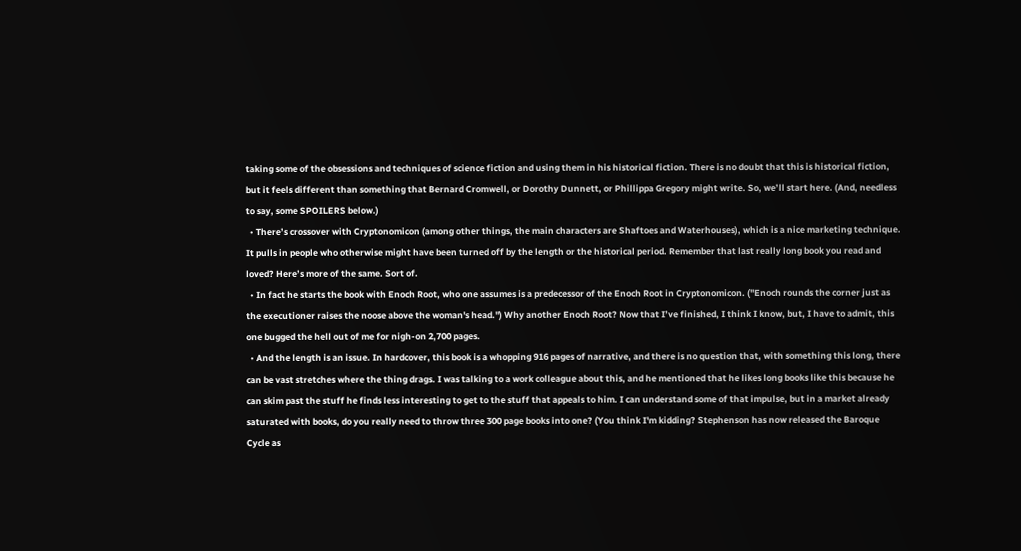taking some of the obsessions and techniques of science fiction and using them in his historical fiction. There is no doubt that this is historical fiction, but it feels different than something that Bernard Cromwell, or Dorothy Dunnett, or Phillippa Gregory might write. So, we’ll start here. (And, needless to say, some SPOILERS below.)
  • There’s crossover with Cryptonomicon (among other things, the main characters are Shaftoes and Waterhouses), which is a nice marketing technique. It pulls in people who otherwise might have been turned off by the length or the historical period. Remember that last really long book you read and loved? Here’s more of the same. Sort of.
  • In fact he starts the book with Enoch Root, who one assumes is a predecessor of the Enoch Root in Cryptonomicon. ("Enoch rounds the corner just as the executioner raises the noose above the woman's head.") Why another Enoch Root? Now that I’ve finished, I think I know, but, I have to admit, this one bugged the hell out of me for nigh-on 2,700 pages.
  • And the length is an issue. In hardcover, this book is a whopping 916 pages of narrative, and there is no question that, with something this long, there can be vast stretches where the thing drags. I was talking to a work colleague about this, and he mentioned that he likes long books like this because he can skim past the stuff he finds less interesting to get to the stuff that appeals to him. I can understand some of that impulse, but in a market already saturated with books, do you really need to throw three 300 page books into one? (You think I'm kidding? Stephenson has now released the Baroque Cycle as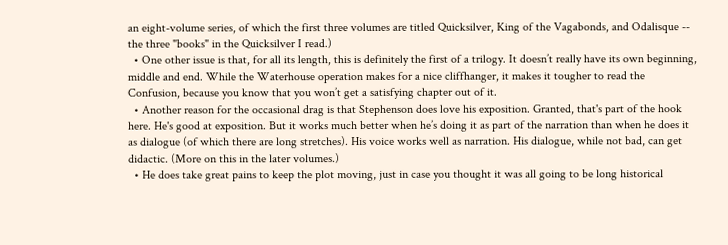an eight-volume series, of which the first three volumes are titled Quicksilver, King of the Vagabonds, and Odalisque -- the three "books" in the Quicksilver I read.)
  • One other issue is that, for all its length, this is definitely the first of a trilogy. It doesn’t really have its own beginning, middle and end. While the Waterhouse operation makes for a nice cliffhanger, it makes it tougher to read the Confusion, because you know that you won’t get a satisfying chapter out of it.
  • Another reason for the occasional drag is that Stephenson does love his exposition. Granted, that's part of the hook here. He's good at exposition. But it works much better when he’s doing it as part of the narration than when he does it as dialogue (of which there are long stretches). His voice works well as narration. His dialogue, while not bad, can get didactic. (More on this in the later volumes.)
  • He does take great pains to keep the plot moving, just in case you thought it was all going to be long historical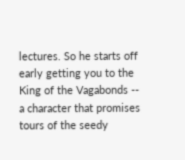lectures. So he starts off early getting you to the King of the Vagabonds -- a character that promises tours of the seedy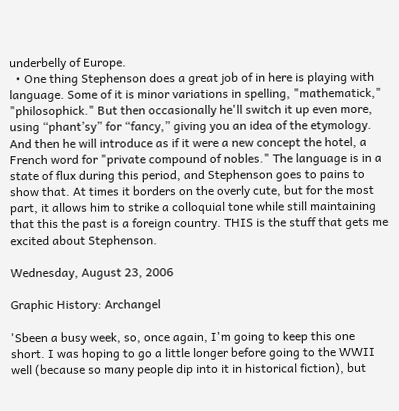underbelly of Europe.
  • One thing Stephenson does a great job of in here is playing with language. Some of it is minor variations in spelling, "mathematick," "philosophick." But then occasionally he'll switch it up even more, using “phant’sy” for “fancy,” giving you an idea of the etymology. And then he will introduce as if it were a new concept the hotel, a French word for "private compound of nobles." The language is in a state of flux during this period, and Stephenson goes to pains to show that. At times it borders on the overly cute, but for the most part, it allows him to strike a colloquial tone while still maintaining that this the past is a foreign country. THIS is the stuff that gets me excited about Stephenson.

Wednesday, August 23, 2006

Graphic History: Archangel

'Sbeen a busy week, so, once again, I'm going to keep this one short. I was hoping to go a little longer before going to the WWII well (because so many people dip into it in historical fiction), but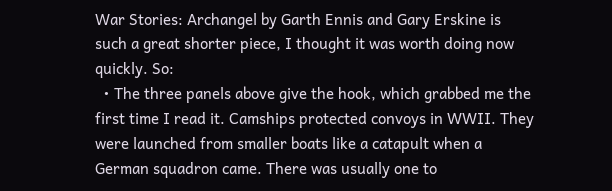War Stories: Archangel by Garth Ennis and Gary Erskine is such a great shorter piece, I thought it was worth doing now quickly. So:
  • The three panels above give the hook, which grabbed me the first time I read it. Camships protected convoys in WWII. They were launched from smaller boats like a catapult when a German squadron came. There was usually one to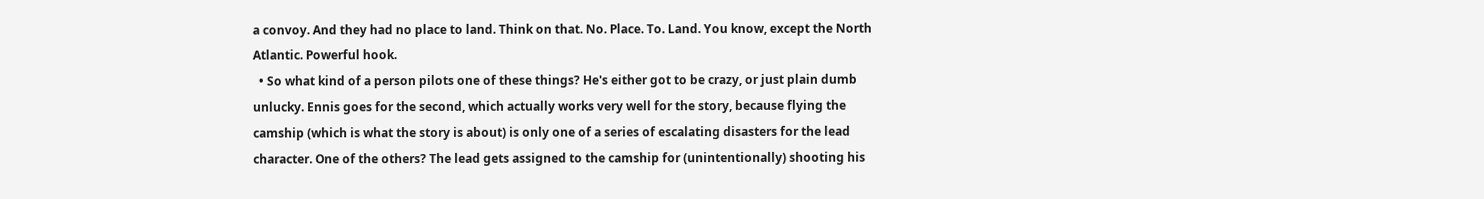a convoy. And they had no place to land. Think on that. No. Place. To. Land. You know, except the North Atlantic. Powerful hook.
  • So what kind of a person pilots one of these things? He's either got to be crazy, or just plain dumb unlucky. Ennis goes for the second, which actually works very well for the story, because flying the camship (which is what the story is about) is only one of a series of escalating disasters for the lead character. One of the others? The lead gets assigned to the camship for (unintentionally) shooting his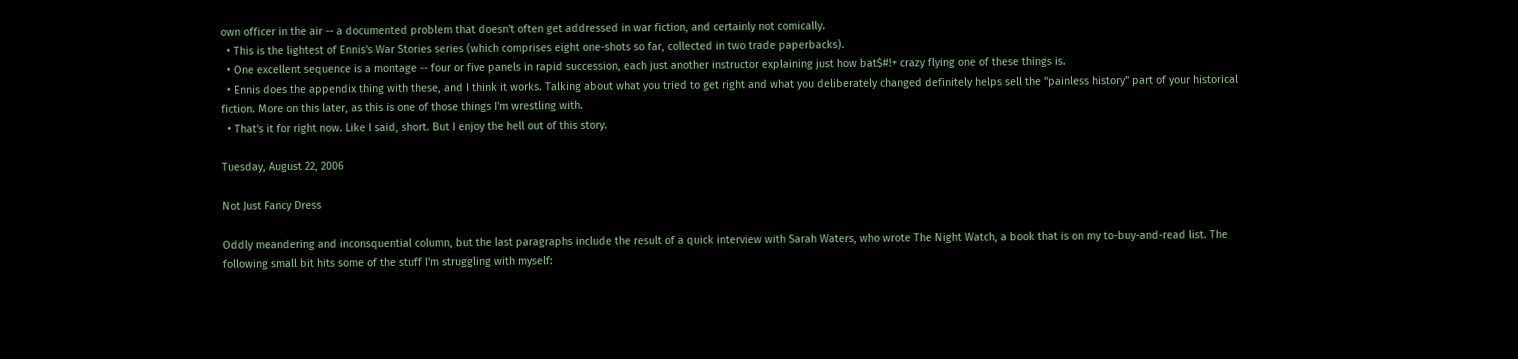own officer in the air -- a documented problem that doesn't often get addressed in war fiction, and certainly not comically.
  • This is the lightest of Ennis's War Stories series (which comprises eight one-shots so far, collected in two trade paperbacks).
  • One excellent sequence is a montage -- four or five panels in rapid succession, each just another instructor explaining just how bat$#!+ crazy flying one of these things is.
  • Ennis does the appendix thing with these, and I think it works. Talking about what you tried to get right and what you deliberately changed definitely helps sell the "painless history" part of your historical fiction. More on this later, as this is one of those things I'm wrestling with.
  • That's it for right now. Like I said, short. But I enjoy the hell out of this story.

Tuesday, August 22, 2006

Not Just Fancy Dress

Oddly meandering and inconsquential column, but the last paragraphs include the result of a quick interview with Sarah Waters, who wrote The Night Watch, a book that is on my to-buy-and-read list. The following small bit hits some of the stuff I'm struggling with myself: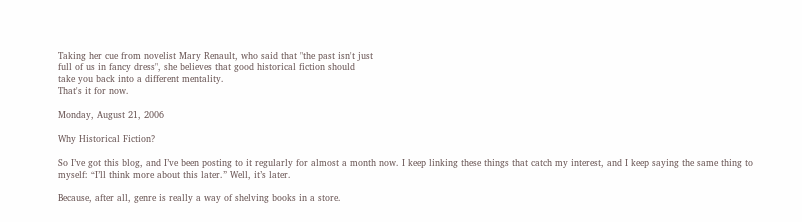Taking her cue from novelist Mary Renault, who said that "the past isn't just
full of us in fancy dress", she believes that good historical fiction should
take you back into a different mentality.
That's it for now.

Monday, August 21, 2006

Why Historical Fiction?

So I’ve got this blog, and I’ve been posting to it regularly for almost a month now. I keep linking these things that catch my interest, and I keep saying the same thing to myself: “I’ll think more about this later.” Well, it’s later.

Because, after all, genre is really a way of shelving books in a store.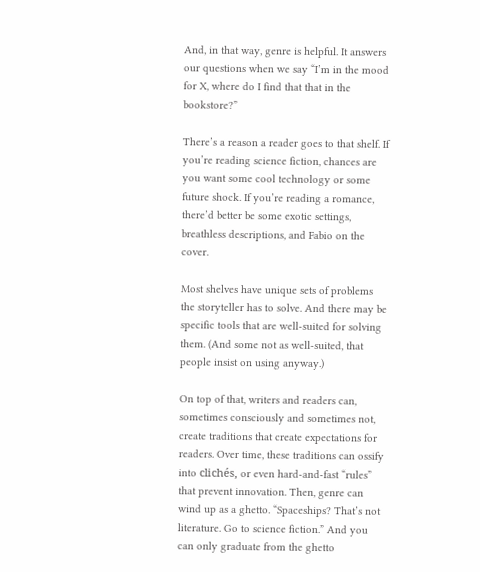And, in that way, genre is helpful. It answers our questions when we say “I’m in the mood for X, where do I find that that in the bookstore?”

There’s a reason a reader goes to that shelf. If you’re reading science fiction, chances are you want some cool technology or some future shock. If you’re reading a romance, there’d better be some exotic settings, breathless descriptions, and Fabio on the cover.

Most shelves have unique sets of problems the storyteller has to solve. And there may be specific tools that are well-suited for solving them. (And some not as well-suited, that people insist on using anyway.)

On top of that, writers and readers can, sometimes consciously and sometimes not, create traditions that create expectations for readers. Over time, these traditions can ossify into clichés, or even hard-and-fast “rules” that prevent innovation. Then, genre can wind up as a ghetto. “Spaceships? That’s not literature. Go to science fiction.” And you can only graduate from the ghetto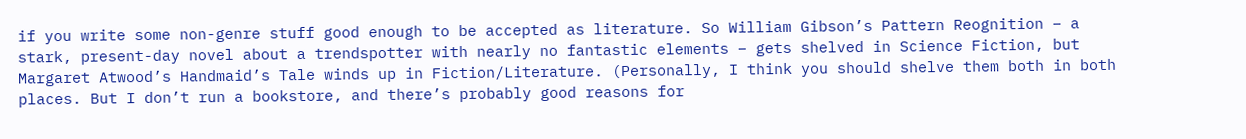if you write some non-genre stuff good enough to be accepted as literature. So William Gibson’s Pattern Reognition – a stark, present-day novel about a trendspotter with nearly no fantastic elements – gets shelved in Science Fiction, but Margaret Atwood’s Handmaid’s Tale winds up in Fiction/Literature. (Personally, I think you should shelve them both in both places. But I don’t run a bookstore, and there’s probably good reasons for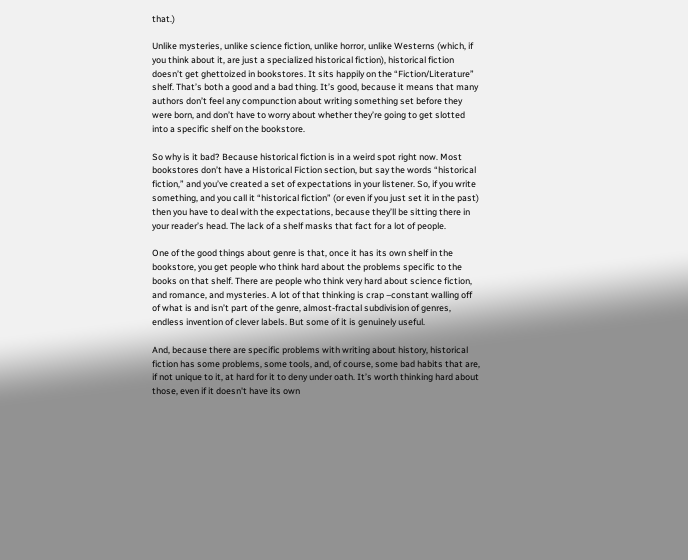that.)

Unlike mysteries, unlike science fiction, unlike horror, unlike Westerns (which, if you think about it, are just a specialized historical fiction), historical fiction doesn’t get ghettoized in bookstores. It sits happily on the “Fiction/Literature” shelf. That’s both a good and a bad thing. It’s good, because it means that many authors don’t feel any compunction about writing something set before they were born, and don’t have to worry about whether they’re going to get slotted into a specific shelf on the bookstore.

So why is it bad? Because historical fiction is in a weird spot right now. Most bookstores don’t have a Historical Fiction section, but say the words “historical fiction,” and you’ve created a set of expectations in your listener. So, if you write something, and you call it “historical fiction” (or even if you just set it in the past) then you have to deal with the expectations, because they’ll be sitting there in your reader’s head. The lack of a shelf masks that fact for a lot of people.

One of the good things about genre is that, once it has its own shelf in the bookstore, you get people who think hard about the problems specific to the books on that shelf. There are people who think very hard about science fiction, and romance, and mysteries. A lot of that thinking is crap –constant walling off of what is and isn’t part of the genre, almost-fractal subdivision of genres, endless invention of clever labels. But some of it is genuinely useful.

And, because there are specific problems with writing about history, historical fiction has some problems, some tools, and, of course, some bad habits that are, if not unique to it, at hard for it to deny under oath. It’s worth thinking hard about those, even if it doesn't have its own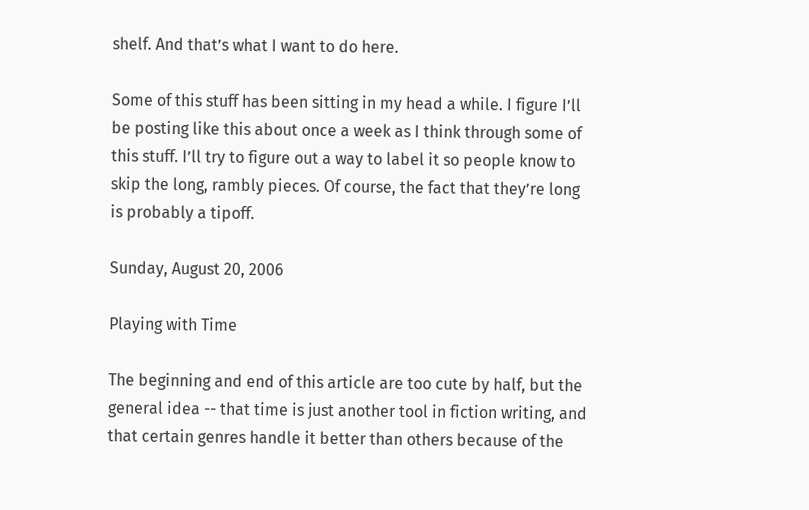shelf. And that’s what I want to do here.

Some of this stuff has been sitting in my head a while. I figure I’ll be posting like this about once a week as I think through some of this stuff. I’ll try to figure out a way to label it so people know to skip the long, rambly pieces. Of course, the fact that they’re long is probably a tipoff.

Sunday, August 20, 2006

Playing with Time

The beginning and end of this article are too cute by half, but the general idea -- that time is just another tool in fiction writing, and that certain genres handle it better than others because of the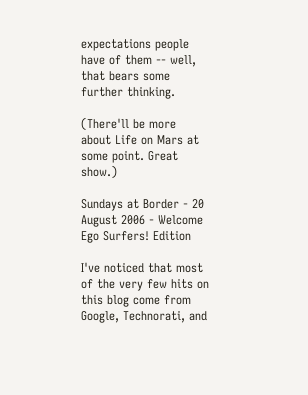expectations people have of them -- well, that bears some further thinking.

(There'll be more about Life on Mars at some point. Great show.)

Sundays at Border - 20 August 2006 - Welcome Ego Surfers! Edition

I've noticed that most of the very few hits on this blog come from Google, Technorati, and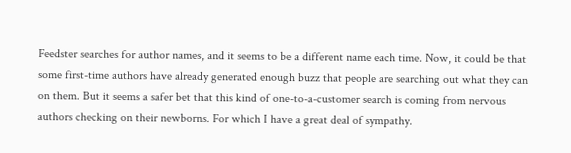Feedster searches for author names, and it seems to be a different name each time. Now, it could be that some first-time authors have already generated enough buzz that people are searching out what they can on them. But it seems a safer bet that this kind of one-to-a-customer search is coming from nervous authors checking on their newborns. For which I have a great deal of sympathy.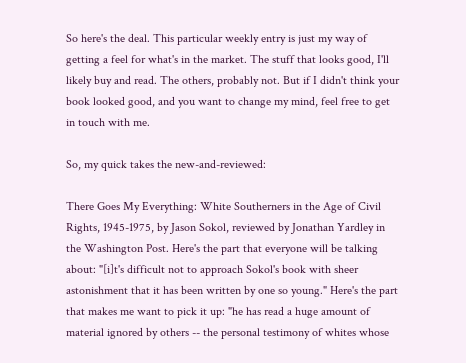So here's the deal. This particular weekly entry is just my way of getting a feel for what's in the market. The stuff that looks good, I'll likely buy and read. The others, probably not. But if I didn't think your book looked good, and you want to change my mind, feel free to get in touch with me.

So, my quick takes the new-and-reviewed:

There Goes My Everything: White Southerners in the Age of Civil Rights, 1945-1975, by Jason Sokol, reviewed by Jonathan Yardley in the Washington Post. Here's the part that everyone will be talking about: "[i]t's difficult not to approach Sokol's book with sheer astonishment that it has been written by one so young." Here's the part that makes me want to pick it up: "he has read a huge amount of material ignored by others -- the personal testimony of whites whose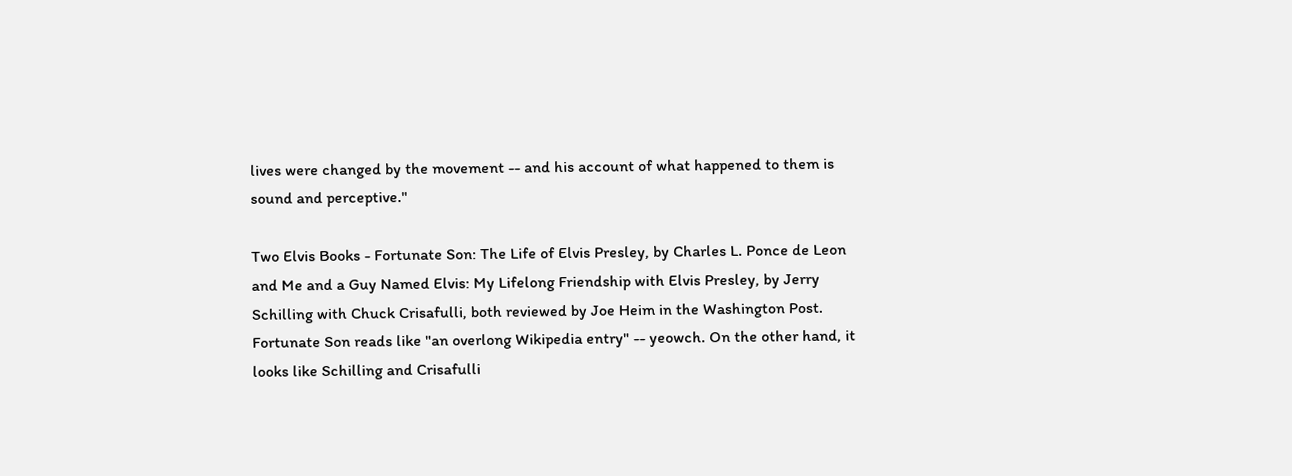lives were changed by the movement -- and his account of what happened to them is sound and perceptive."

Two Elvis Books - Fortunate Son: The Life of Elvis Presley, by Charles L. Ponce de Leon and Me and a Guy Named Elvis: My Lifelong Friendship with Elvis Presley, by Jerry Schilling with Chuck Crisafulli, both reviewed by Joe Heim in the Washington Post. Fortunate Son reads like "an overlong Wikipedia entry" -- yeowch. On the other hand, it looks like Schilling and Crisafulli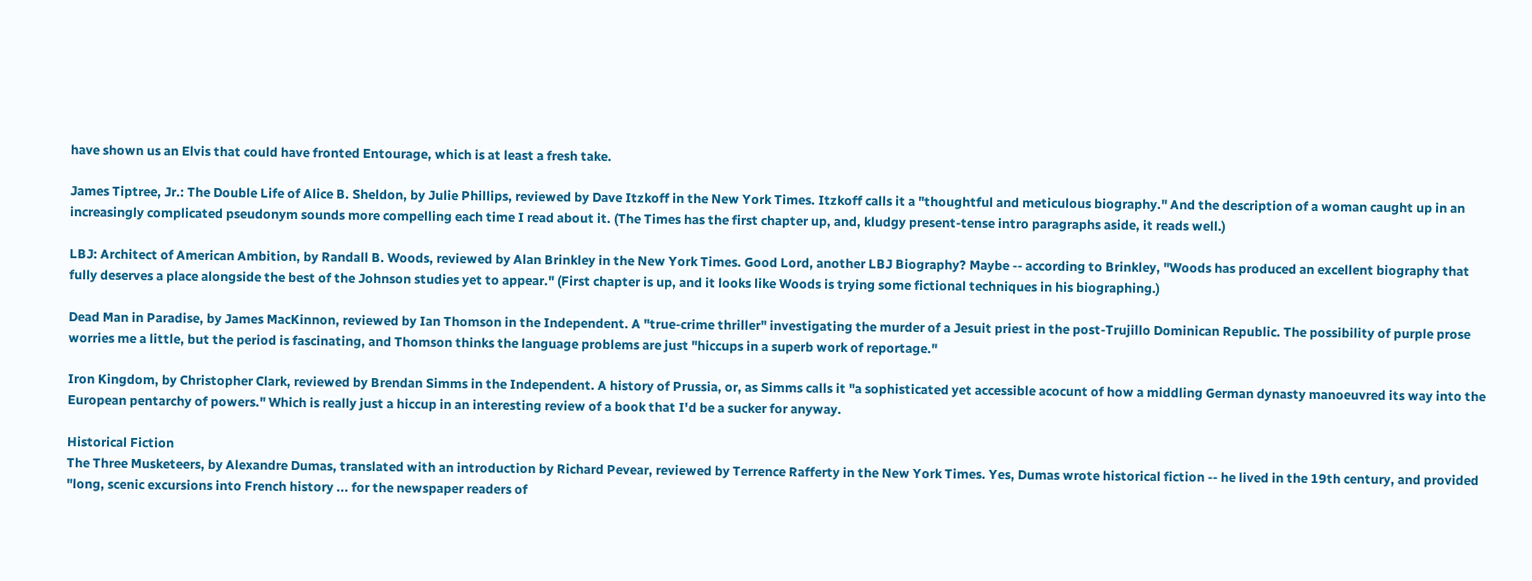have shown us an Elvis that could have fronted Entourage, which is at least a fresh take.

James Tiptree, Jr.: The Double Life of Alice B. Sheldon, by Julie Phillips, reviewed by Dave Itzkoff in the New York Times. Itzkoff calls it a "thoughtful and meticulous biography." And the description of a woman caught up in an increasingly complicated pseudonym sounds more compelling each time I read about it. (The Times has the first chapter up, and, kludgy present-tense intro paragraphs aside, it reads well.)

LBJ: Architect of American Ambition, by Randall B. Woods, reviewed by Alan Brinkley in the New York Times. Good Lord, another LBJ Biography? Maybe -- according to Brinkley, "Woods has produced an excellent biography that fully deserves a place alongside the best of the Johnson studies yet to appear." (First chapter is up, and it looks like Woods is trying some fictional techniques in his biographing.)

Dead Man in Paradise, by James MacKinnon, reviewed by Ian Thomson in the Independent. A "true-crime thriller" investigating the murder of a Jesuit priest in the post-Trujillo Dominican Republic. The possibility of purple prose worries me a little, but the period is fascinating, and Thomson thinks the language problems are just "hiccups in a superb work of reportage."

Iron Kingdom, by Christopher Clark, reviewed by Brendan Simms in the Independent. A history of Prussia, or, as Simms calls it "a sophisticated yet accessible acocunt of how a middling German dynasty manoeuvred its way into the European pentarchy of powers." Which is really just a hiccup in an interesting review of a book that I'd be a sucker for anyway.

Historical Fiction
The Three Musketeers, by Alexandre Dumas, translated with an introduction by Richard Pevear, reviewed by Terrence Rafferty in the New York Times. Yes, Dumas wrote historical fiction -- he lived in the 19th century, and provided "long, scenic excursions into French history ... for the newspaper readers of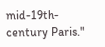mid-19th-century Paris."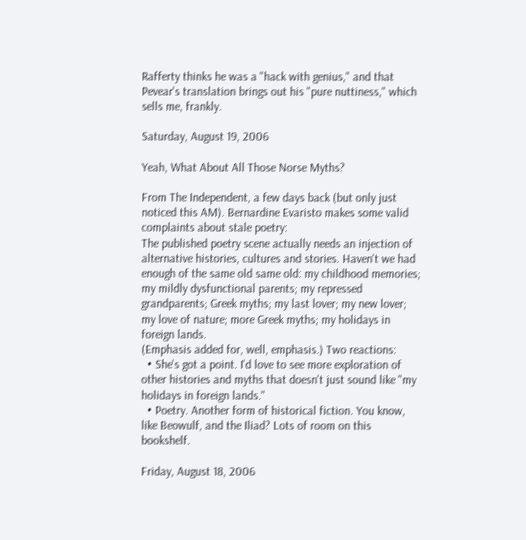Rafferty thinks he was a "hack with genius," and that Pevear's translation brings out his "pure nuttiness," which sells me, frankly.

Saturday, August 19, 2006

Yeah, What About All Those Norse Myths?

From The Independent, a few days back (but only just noticed this AM). Bernardine Evaristo makes some valid complaints about stale poetry:
The published poetry scene actually needs an injection of alternative histories, cultures and stories. Haven't we had enough of the same old same old: my childhood memories; my mildly dysfunctional parents; my repressed grandparents; Greek myths; my last lover; my new lover; my love of nature; more Greek myths; my holidays in foreign lands.
(Emphasis added for, well, emphasis.) Two reactions:
  • She's got a point. I'd love to see more exploration of other histories and myths that doesn't just sound like "my holidays in foreign lands."
  • Poetry. Another form of historical fiction. You know, like Beowulf, and the Iliad? Lots of room on this bookshelf.

Friday, August 18, 2006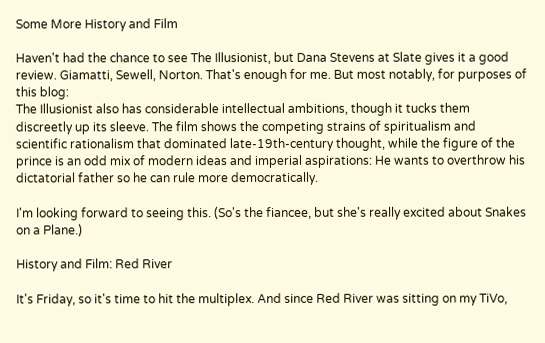Some More History and Film

Haven't had the chance to see The Illusionist, but Dana Stevens at Slate gives it a good review. Giamatti, Sewell, Norton. That's enough for me. But most notably, for purposes of this blog:
The Illusionist also has considerable intellectual ambitions, though it tucks them discreetly up its sleeve. The film shows the competing strains of spiritualism and scientific rationalism that dominated late-19th-century thought, while the figure of the prince is an odd mix of modern ideas and imperial aspirations: He wants to overthrow his dictatorial father so he can rule more democratically.

I'm looking forward to seeing this. (So's the fiancee, but she's really excited about Snakes on a Plane.)

History and Film: Red River

It's Friday, so it's time to hit the multiplex. And since Red River was sitting on my TiVo,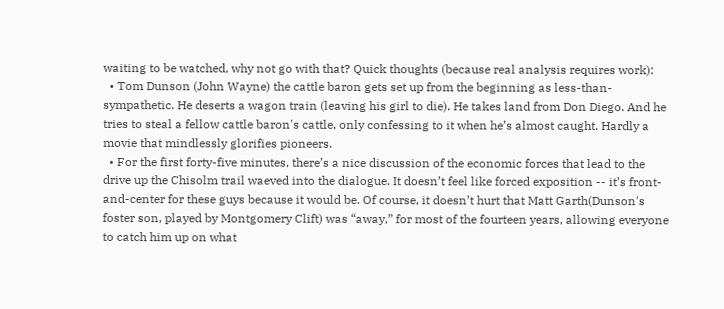waiting to be watched, why not go with that? Quick thoughts (because real analysis requires work):
  • Tom Dunson (John Wayne) the cattle baron gets set up from the beginning as less-than-sympathetic. He deserts a wagon train (leaving his girl to die). He takes land from Don Diego. And he tries to steal a fellow cattle baron's cattle, only confessing to it when he’s almost caught. Hardly a movie that mindlessly glorifies pioneers.
  • For the first forty-five minutes, there’s a nice discussion of the economic forces that lead to the drive up the Chisolm trail waeved into the dialogue. It doesn’t feel like forced exposition -- it’s front-and-center for these guys because it would be. Of course, it doesn’t hurt that Matt Garth(Dunson's foster son, played by Montgomery Clift) was “away,” for most of the fourteen years, allowing everyone to catch him up on what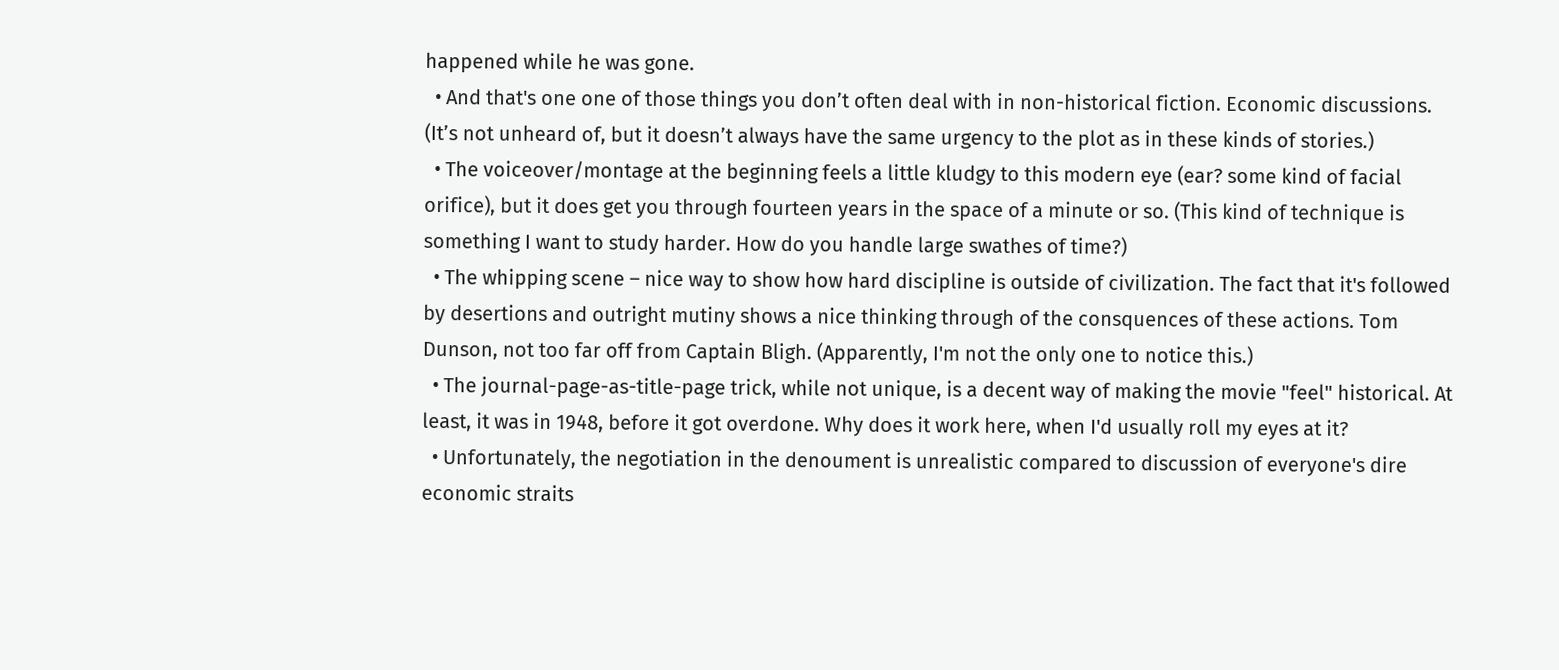happened while he was gone.
  • And that's one one of those things you don’t often deal with in non-historical fiction. Economic discussions. (It’s not unheard of, but it doesn’t always have the same urgency to the plot as in these kinds of stories.)
  • The voiceover/montage at the beginning feels a little kludgy to this modern eye (ear? some kind of facial orifice), but it does get you through fourteen years in the space of a minute or so. (This kind of technique is something I want to study harder. How do you handle large swathes of time?)
  • The whipping scene – nice way to show how hard discipline is outside of civilization. The fact that it's followed by desertions and outright mutiny shows a nice thinking through of the consquences of these actions. Tom Dunson, not too far off from Captain Bligh. (Apparently, I'm not the only one to notice this.)
  • The journal-page-as-title-page trick, while not unique, is a decent way of making the movie "feel" historical. At least, it was in 1948, before it got overdone. Why does it work here, when I'd usually roll my eyes at it?
  • Unfortunately, the negotiation in the denoument is unrealistic compared to discussion of everyone's dire economic straits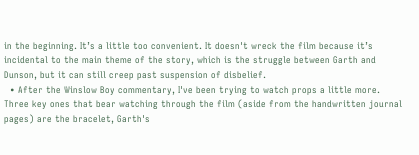in the beginning. It’s a little too convenient. It doesn't wreck the film because it’s incidental to the main theme of the story, which is the struggle between Garth and Dunson, but it can still creep past suspension of disbelief.
  • After the Winslow Boy commentary, I've been trying to watch props a little more. Three key ones that bear watching through the film (aside from the handwritten journal pages) are the bracelet, Garth's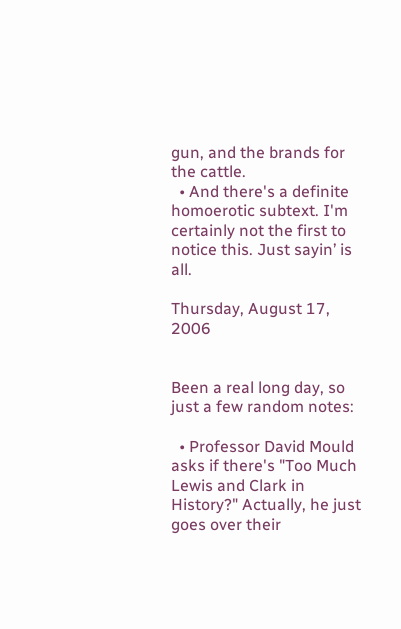gun, and the brands for the cattle.
  • And there's a definite homoerotic subtext. I'm certainly not the first to notice this. Just sayin’ is all.

Thursday, August 17, 2006


Been a real long day, so just a few random notes:

  • Professor David Mould asks if there's "Too Much Lewis and Clark in History?" Actually, he just goes over their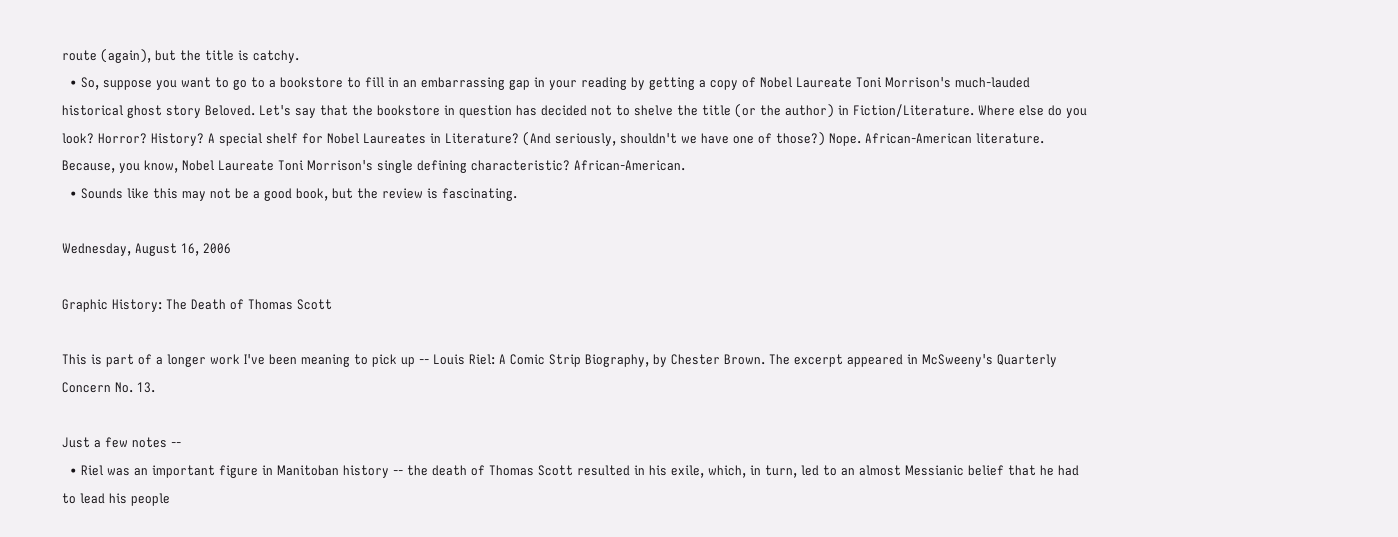route (again), but the title is catchy.
  • So, suppose you want to go to a bookstore to fill in an embarrassing gap in your reading by getting a copy of Nobel Laureate Toni Morrison's much-lauded historical ghost story Beloved. Let's say that the bookstore in question has decided not to shelve the title (or the author) in Fiction/Literature. Where else do you look? Horror? History? A special shelf for Nobel Laureates in Literature? (And seriously, shouldn't we have one of those?) Nope. African-American literature. Because, you know, Nobel Laureate Toni Morrison's single defining characteristic? African-American.
  • Sounds like this may not be a good book, but the review is fascinating.

Wednesday, August 16, 2006

Graphic History: The Death of Thomas Scott

This is part of a longer work I've been meaning to pick up -- Louis Riel: A Comic Strip Biography, by Chester Brown. The excerpt appeared in McSweeny's Quarterly Concern No. 13.

Just a few notes --
  • Riel was an important figure in Manitoban history -- the death of Thomas Scott resulted in his exile, which, in turn, led to an almost Messianic belief that he had to lead his people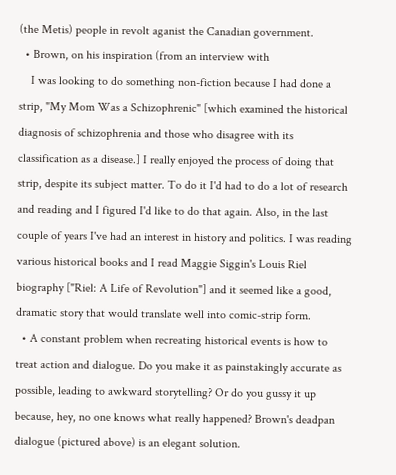(the Metis) people in revolt aganist the Canadian government.
  • Brown, on his inspiration (from an interview with
    I was looking to do something non-fiction because I had done a strip, "My Mom Was a Schizophrenic" [which examined the historical diagnosis of schizophrenia and those who disagree with its classification as a disease.] I really enjoyed the process of doing that strip, despite its subject matter. To do it I'd had to do a lot of research and reading and I figured I'd like to do that again. Also, in the last couple of years I've had an interest in history and politics. I was reading various historical books and I read Maggie Siggin's Louis Riel biography ["Riel: A Life of Revolution"] and it seemed like a good, dramatic story that would translate well into comic-strip form.
  • A constant problem when recreating historical events is how to treat action and dialogue. Do you make it as painstakingly accurate as possible, leading to awkward storytelling? Or do you gussy it up because, hey, no one knows what really happened? Brown's deadpan dialogue (pictured above) is an elegant solution.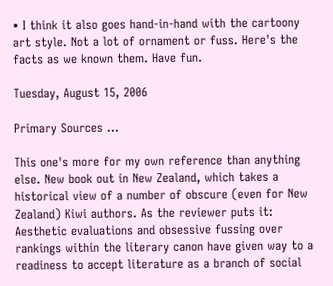• I think it also goes hand-in-hand with the cartoony art style. Not a lot of ornament or fuss. Here's the facts as we known them. Have fun.

Tuesday, August 15, 2006

Primary Sources ...

This one's more for my own reference than anything else. New book out in New Zealand, which takes a historical view of a number of obscure (even for New Zealand) Kiwi authors. As the reviewer puts it:
Aesthetic evaluations and obsessive fussing over rankings within the literary canon have given way to a readiness to accept literature as a branch of social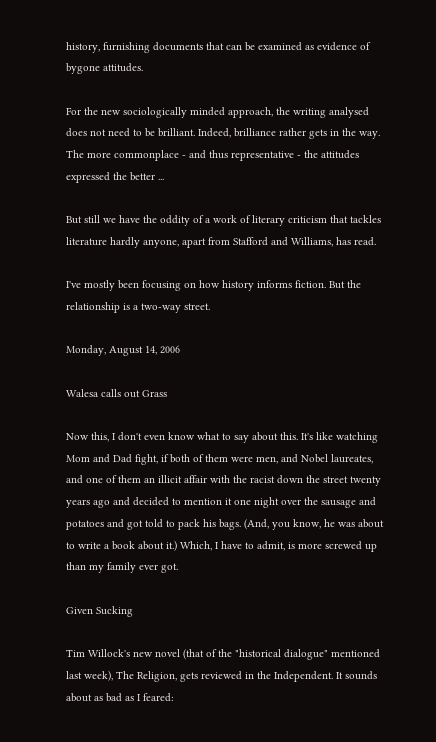history, furnishing documents that can be examined as evidence of bygone attitudes.

For the new sociologically minded approach, the writing analysed does not need to be brilliant. Indeed, brilliance rather gets in the way. The more commonplace - and thus representative - the attitudes expressed the better ...

But still we have the oddity of a work of literary criticism that tackles literature hardly anyone, apart from Stafford and Williams, has read.

I've mostly been focusing on how history informs fiction. But the relationship is a two-way street.

Monday, August 14, 2006

Walesa calls out Grass

Now this, I don't even know what to say about this. It's like watching Mom and Dad fight, if both of them were men, and Nobel laureates, and one of them an illicit affair with the racist down the street twenty years ago and decided to mention it one night over the sausage and potatoes and got told to pack his bags. (And, you know, he was about to write a book about it.) Which, I have to admit, is more screwed up than my family ever got.

Given Sucking

Tim Willock's new novel (that of the "historical dialogue" mentioned last week), The Religion, gets reviewed in the Independent. It sounds about as bad as I feared: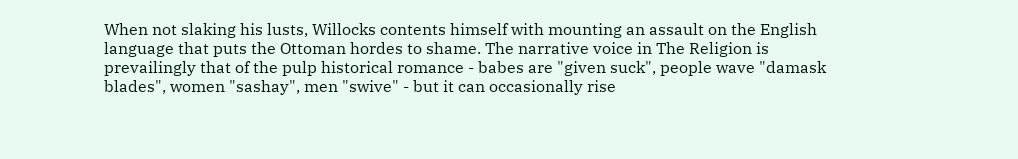When not slaking his lusts, Willocks contents himself with mounting an assault on the English language that puts the Ottoman hordes to shame. The narrative voice in The Religion is prevailingly that of the pulp historical romance - babes are "given suck", people wave "damask blades", women "sashay", men "swive" - but it can occasionally rise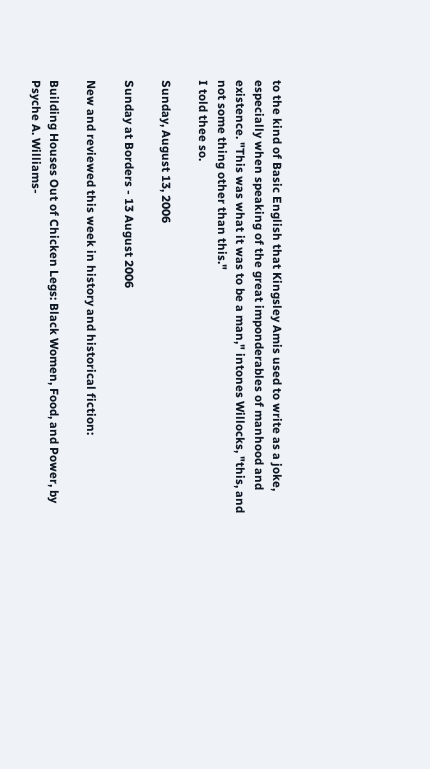to the kind of Basic English that Kingsley Amis used to write as a joke, especially when speaking of the great imponderables of manhood and existence. "This was what it was to be a man," intones Willocks, "this, and not some thing other than this."
I told thee so.

Sunday, August 13, 2006

Sunday at Borders - 13 August 2006

New and reviewed this week in history and historical fiction:

Building Houses Out of Chicken Legs: Black Women, Food, and Power, by Psyche A. Williams-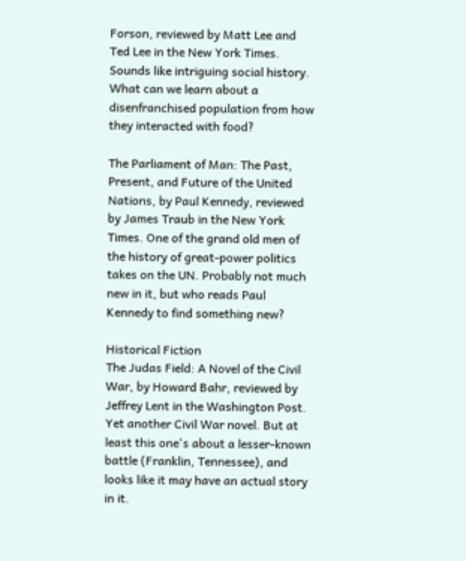Forson, reviewed by Matt Lee and Ted Lee in the New York Times. Sounds like intriguing social history. What can we learn about a disenfranchised population from how they interacted with food?

The Parliament of Man: The Past, Present, and Future of the United Nations, by Paul Kennedy, reviewed by James Traub in the New York Times. One of the grand old men of the history of great-power politics takes on the UN. Probably not much new in it, but who reads Paul Kennedy to find something new?

Historical Fiction
The Judas Field: A Novel of the Civil War, by Howard Bahr, reviewed by Jeffrey Lent in the Washington Post. Yet another Civil War novel. But at least this one's about a lesser-known battle (Franklin, Tennessee), and looks like it may have an actual story in it.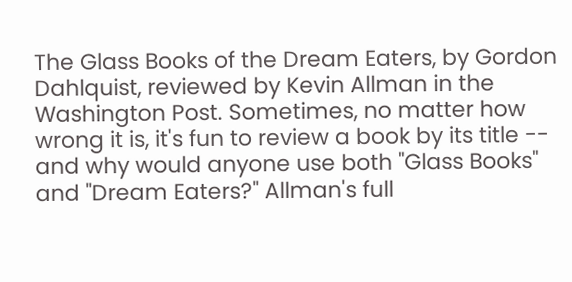The Glass Books of the Dream Eaters, by Gordon Dahlquist, reviewed by Kevin Allman in the Washington Post. Sometimes, no matter how wrong it is, it's fun to review a book by its title -- and why would anyone use both "Glass Books" and "Dream Eaters?" Allman's full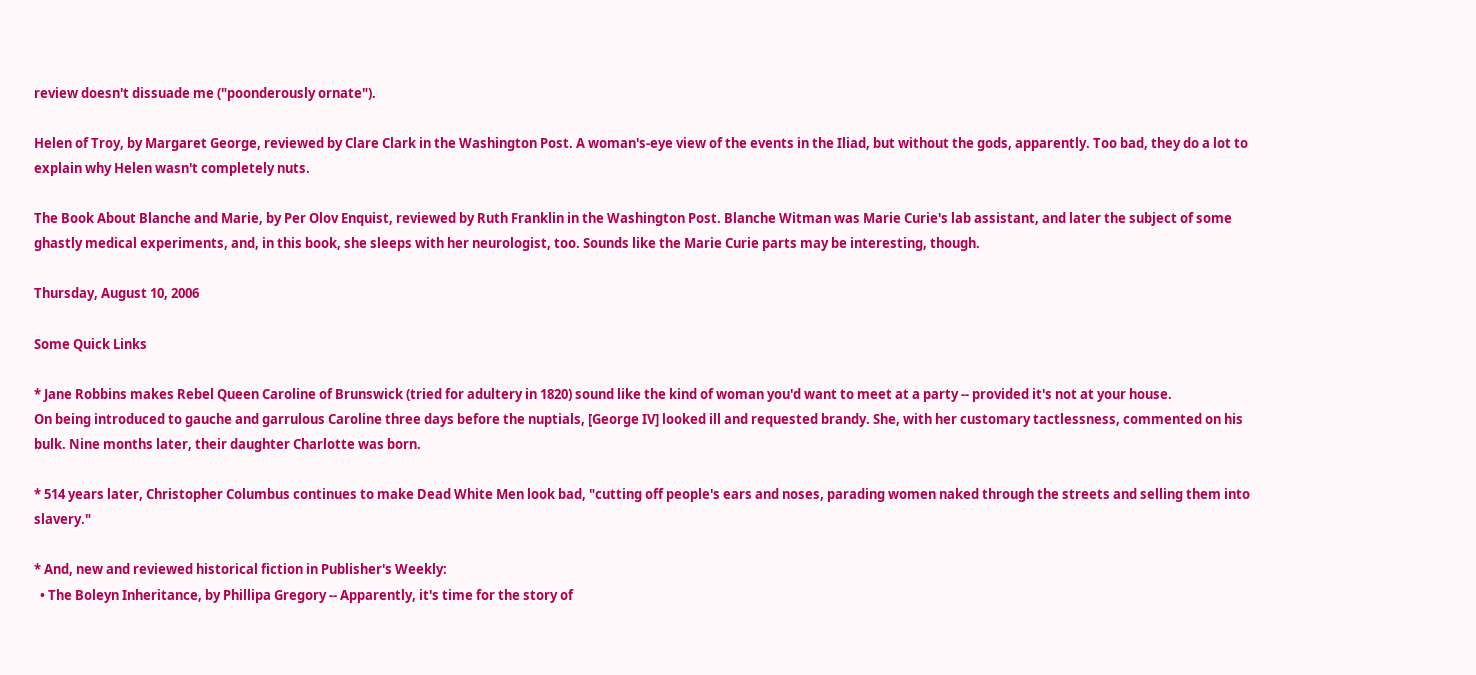review doesn't dissuade me ("poonderously ornate").

Helen of Troy, by Margaret George, reviewed by Clare Clark in the Washington Post. A woman's-eye view of the events in the Iliad, but without the gods, apparently. Too bad, they do a lot to explain why Helen wasn't completely nuts.

The Book About Blanche and Marie, by Per Olov Enquist, reviewed by Ruth Franklin in the Washington Post. Blanche Witman was Marie Curie's lab assistant, and later the subject of some ghastly medical experiments, and, in this book, she sleeps with her neurologist, too. Sounds like the Marie Curie parts may be interesting, though.

Thursday, August 10, 2006

Some Quick Links

* Jane Robbins makes Rebel Queen Caroline of Brunswick (tried for adultery in 1820) sound like the kind of woman you'd want to meet at a party -- provided it's not at your house.
On being introduced to gauche and garrulous Caroline three days before the nuptials, [George IV] looked ill and requested brandy. She, with her customary tactlessness, commented on his bulk. Nine months later, their daughter Charlotte was born.

* 514 years later, Christopher Columbus continues to make Dead White Men look bad, "cutting off people's ears and noses, parading women naked through the streets and selling them into slavery."

* And, new and reviewed historical fiction in Publisher's Weekly:
  • The Boleyn Inheritance, by Phillipa Gregory -- Apparently, it's time for the story of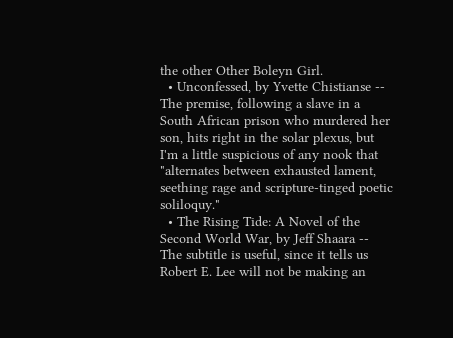the other Other Boleyn Girl.
  • Unconfessed, by Yvette Chistianse -- The premise, following a slave in a South African prison who murdered her son, hits right in the solar plexus, but I'm a little suspicious of any nook that "alternates between exhausted lament, seething rage and scripture-tinged poetic soliloquy."
  • The Rising Tide: A Novel of the Second World War, by Jeff Shaara -- The subtitle is useful, since it tells us Robert E. Lee will not be making an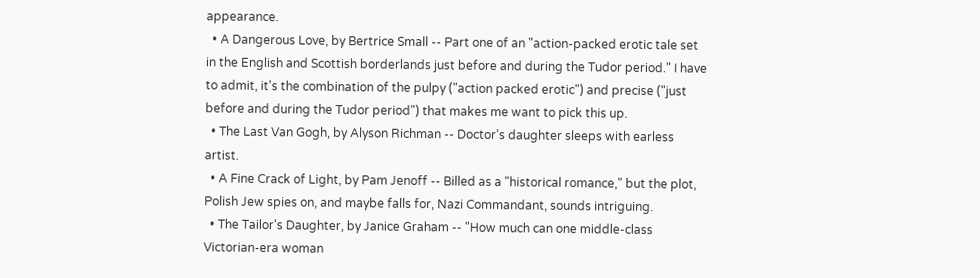appearance.
  • A Dangerous Love, by Bertrice Small -- Part one of an "action-packed erotic tale set in the English and Scottish borderlands just before and during the Tudor period." I have to admit, it's the combination of the pulpy ("action packed erotic") and precise ("just before and during the Tudor period") that makes me want to pick this up.
  • The Last Van Gogh, by Alyson Richman -- Doctor's daughter sleeps with earless artist.
  • A Fine Crack of Light, by Pam Jenoff -- Billed as a "historical romance," but the plot, Polish Jew spies on, and maybe falls for, Nazi Commandant, sounds intriguing.
  • The Tailor's Daughter, by Janice Graham -- "How much can one middle-class Victorian-era woman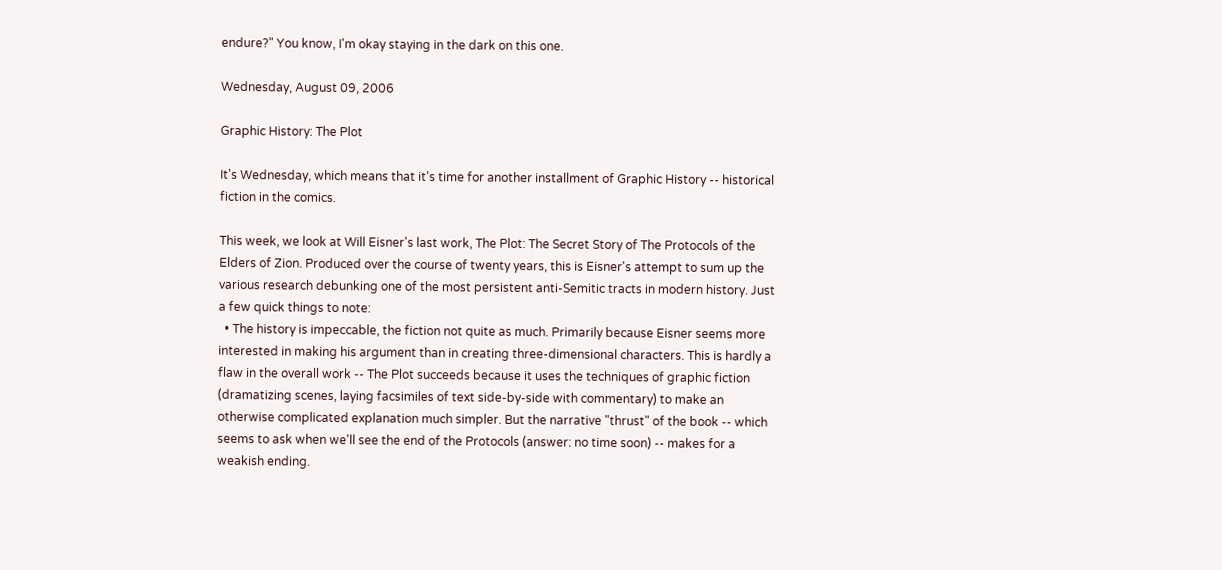endure?" You know, I'm okay staying in the dark on this one.

Wednesday, August 09, 2006

Graphic History: The Plot

It's Wednesday, which means that it's time for another installment of Graphic History -- historical fiction in the comics.

This week, we look at Will Eisner's last work, The Plot: The Secret Story of The Protocols of the Elders of Zion. Produced over the course of twenty years, this is Eisner's attempt to sum up the various research debunking one of the most persistent anti-Semitic tracts in modern history. Just a few quick things to note:
  • The history is impeccable, the fiction not quite as much. Primarily because Eisner seems more interested in making his argument than in creating three-dimensional characters. This is hardly a flaw in the overall work -- The Plot succeeds because it uses the techniques of graphic fiction (dramatizing scenes, laying facsimiles of text side-by-side with commentary) to make an otherwise complicated explanation much simpler. But the narrative "thrust" of the book -- which seems to ask when we'll see the end of the Protocols (answer: no time soon) -- makes for a weakish ending.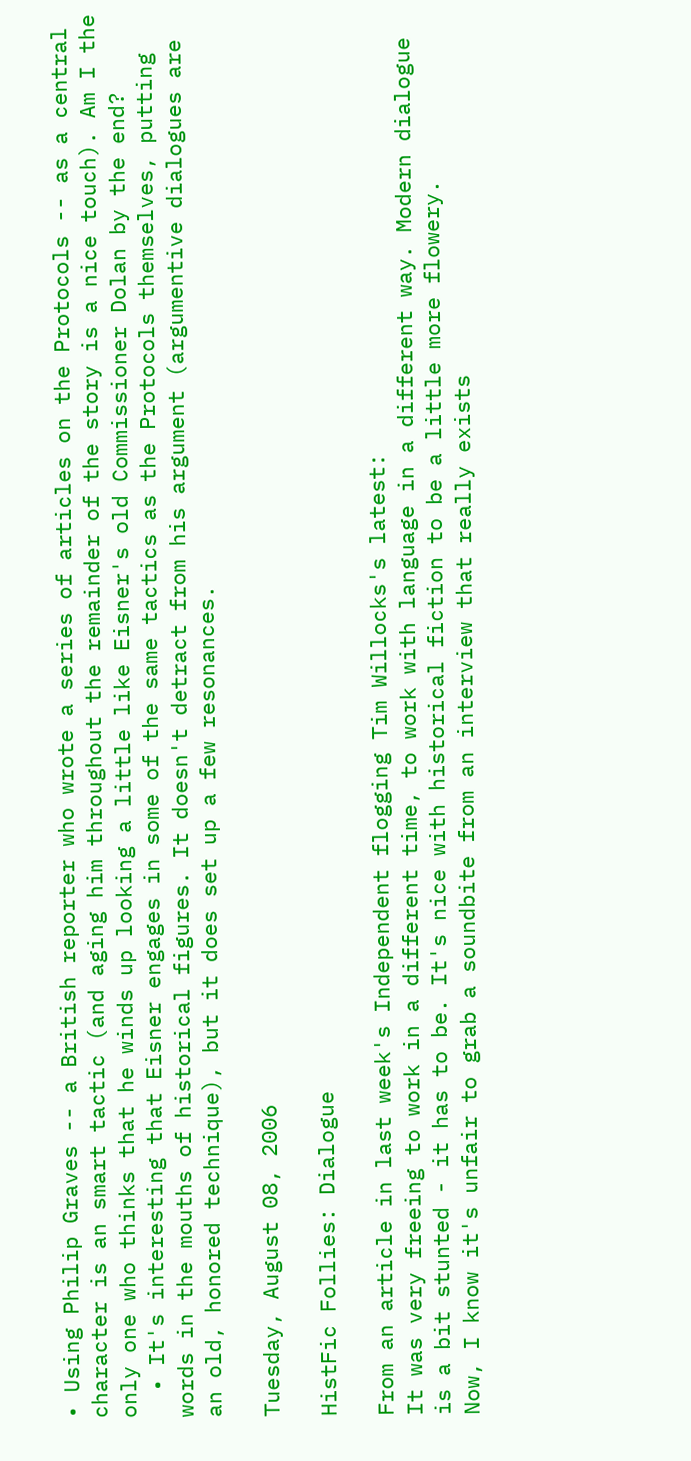• Using Philip Graves -- a British reporter who wrote a series of articles on the Protocols -- as a central character is an smart tactic (and aging him throughout the remainder of the story is a nice touch). Am I the only one who thinks that he winds up looking a little like Eisner's old Commissioner Dolan by the end?
  • It's interesting that Eisner engages in some of the same tactics as the Protocols themselves, putting words in the mouths of historical figures. It doesn't detract from his argument (argumentive dialogues are an old, honored technique), but it does set up a few resonances.

Tuesday, August 08, 2006

HistFic Follies: Dialogue

From an article in last week's Independent flogging Tim Willocks's latest:
It was very freeing to work in a different time, to work with language in a different way. Modern dialogue is a bit stunted - it has to be. It's nice with historical fiction to be a little more flowery.
Now, I know it's unfair to grab a soundbite from an interview that really exists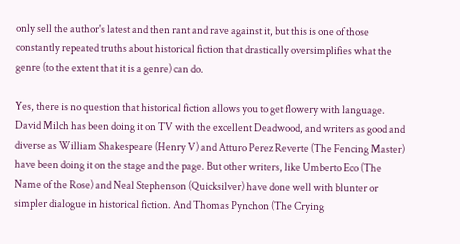only sell the author's latest and then rant and rave against it, but this is one of those constantly repeated truths about historical fiction that drastically oversimplifies what the genre (to the extent that it is a genre) can do.

Yes, there is no question that historical fiction allows you to get flowery with language. David Milch has been doing it on TV with the excellent Deadwood, and writers as good and diverse as William Shakespeare (Henry V) and Atturo Perez Reverte (The Fencing Master) have been doing it on the stage and the page. But other writers, like Umberto Eco (The Name of the Rose) and Neal Stephenson (Quicksilver) have done well with blunter or simpler dialogue in historical fiction. And Thomas Pynchon (The Crying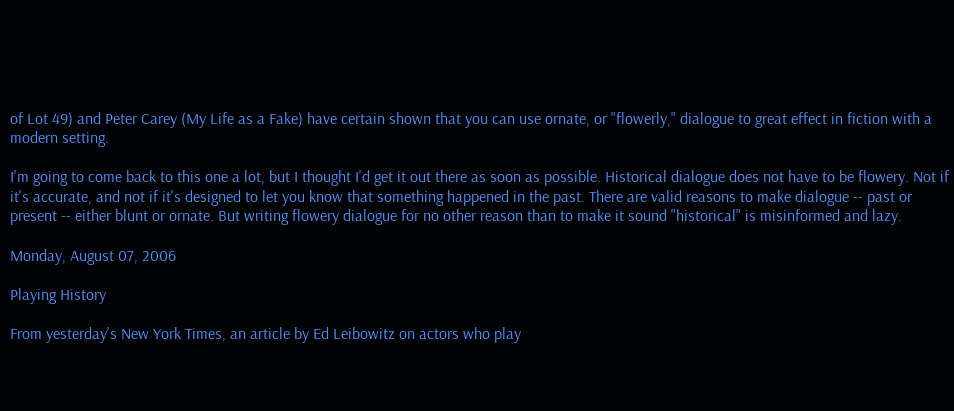of Lot 49) and Peter Carey (My Life as a Fake) have certain shown that you can use ornate, or "flowerly," dialogue to great effect in fiction with a modern setting.

I'm going to come back to this one a lot, but I thought I'd get it out there as soon as possible. Historical dialogue does not have to be flowery. Not if it's accurate, and not if it's designed to let you know that something happened in the past. There are valid reasons to make dialogue -- past or present -- either blunt or ornate. But writing flowery dialogue for no other reason than to make it sound "historical" is misinformed and lazy.

Monday, August 07, 2006

Playing History

From yesterday's New York Times, an article by Ed Leibowitz on actors who play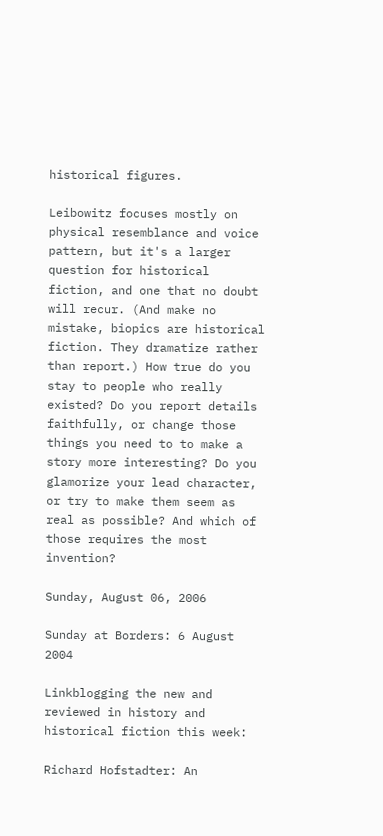historical figures.

Leibowitz focuses mostly on physical resemblance and voice pattern, but it's a larger question for historical fiction, and one that no doubt will recur. (And make no mistake, biopics are historical fiction. They dramatize rather than report.) How true do you stay to people who really existed? Do you report details faithfully, or change those things you need to to make a story more interesting? Do you glamorize your lead character, or try to make them seem as real as possible? And which of those requires the most invention?

Sunday, August 06, 2006

Sunday at Borders: 6 August 2004

Linkblogging the new and reviewed in history and historical fiction this week:

Richard Hofstadter: An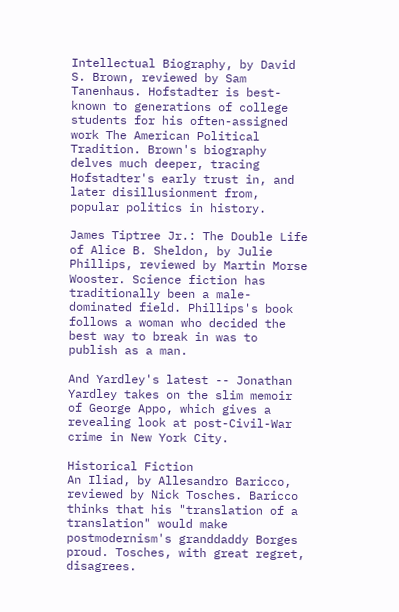Intellectual Biography, by David S. Brown, reviewed by Sam Tanenhaus. Hofstadter is best-known to generations of college students for his often-assigned work The American Political Tradition. Brown's biography delves much deeper, tracing Hofstadter's early trust in, and later disillusionment from, popular politics in history.

James Tiptree Jr.: The Double Life of Alice B. Sheldon, by Julie Phillips, reviewed by Martin Morse Wooster. Science fiction has traditionally been a male-dominated field. Phillips's book follows a woman who decided the best way to break in was to publish as a man.

And Yardley's latest -- Jonathan Yardley takes on the slim memoir of George Appo, which gives a revealing look at post-Civil-War crime in New York City.

Historical Fiction
An Iliad, by Allesandro Baricco, reviewed by Nick Tosches. Baricco thinks that his "translation of a translation" would make postmodernism's granddaddy Borges proud. Tosches, with great regret, disagrees.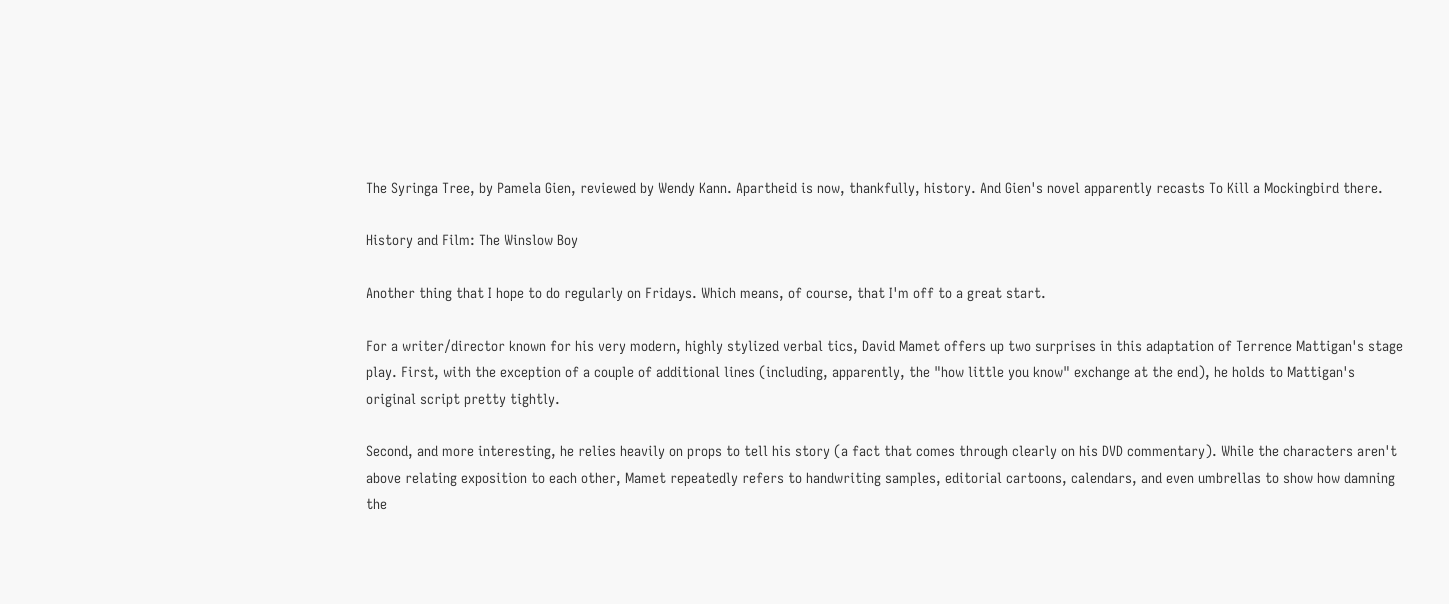The Syringa Tree, by Pamela Gien, reviewed by Wendy Kann. Apartheid is now, thankfully, history. And Gien's novel apparently recasts To Kill a Mockingbird there.

History and Film: The Winslow Boy

Another thing that I hope to do regularly on Fridays. Which means, of course, that I'm off to a great start.

For a writer/director known for his very modern, highly stylized verbal tics, David Mamet offers up two surprises in this adaptation of Terrence Mattigan's stage play. First, with the exception of a couple of additional lines (including, apparently, the "how little you know" exchange at the end), he holds to Mattigan's original script pretty tightly.

Second, and more interesting, he relies heavily on props to tell his story (a fact that comes through clearly on his DVD commentary). While the characters aren't above relating exposition to each other, Mamet repeatedly refers to handwriting samples, editorial cartoons, calendars, and even umbrellas to show how damning the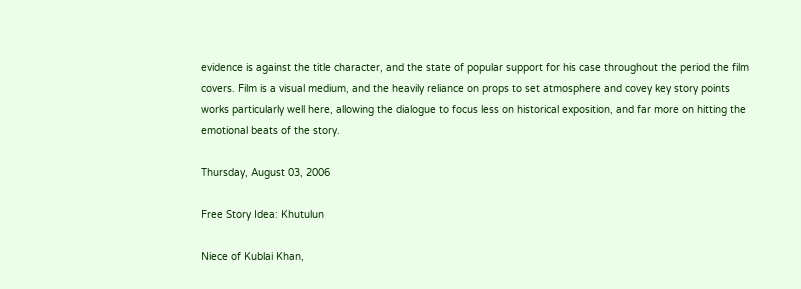evidence is against the title character, and the state of popular support for his case throughout the period the film covers. Film is a visual medium, and the heavily reliance on props to set atmosphere and covey key story points works particularly well here, allowing the dialogue to focus less on historical exposition, and far more on hitting the emotional beats of the story.

Thursday, August 03, 2006

Free Story Idea: Khutulun

Niece of Kublai Khan,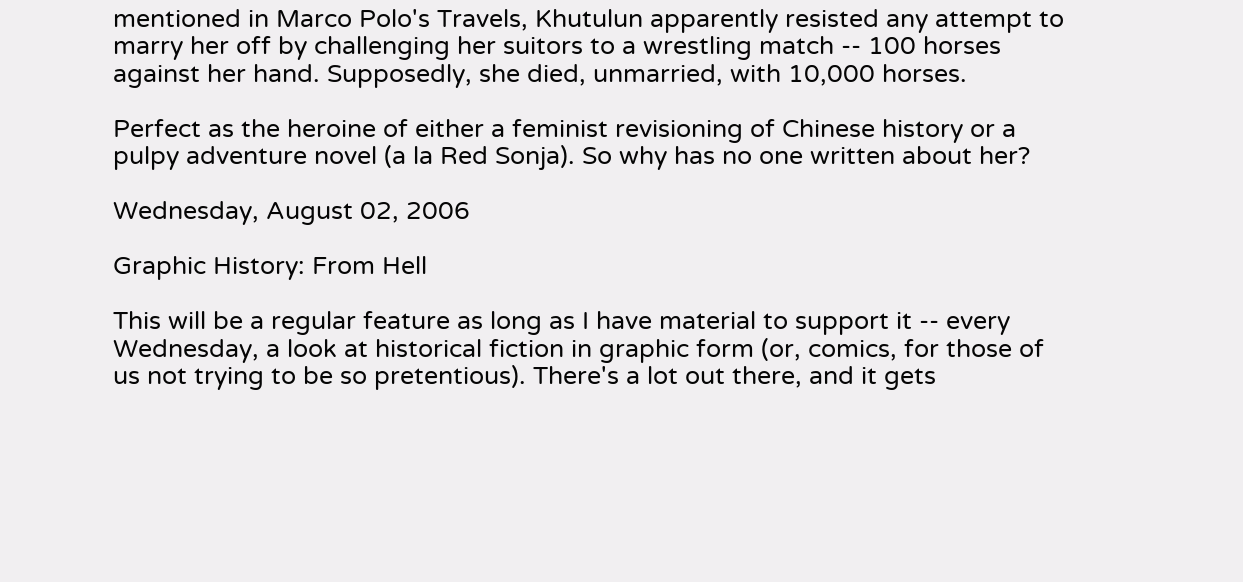mentioned in Marco Polo's Travels, Khutulun apparently resisted any attempt to marry her off by challenging her suitors to a wrestling match -- 100 horses against her hand. Supposedly, she died, unmarried, with 10,000 horses.

Perfect as the heroine of either a feminist revisioning of Chinese history or a pulpy adventure novel (a la Red Sonja). So why has no one written about her?

Wednesday, August 02, 2006

Graphic History: From Hell

This will be a regular feature as long as I have material to support it -- every Wednesday, a look at historical fiction in graphic form (or, comics, for those of us not trying to be so pretentious). There's a lot out there, and it gets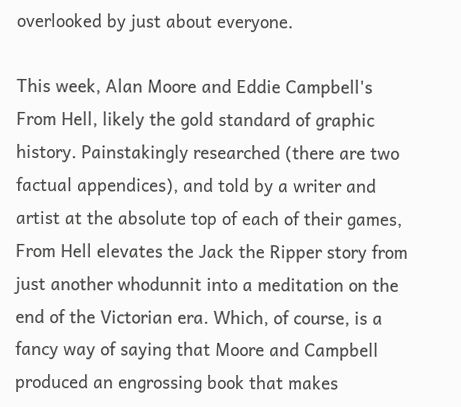overlooked by just about everyone.

This week, Alan Moore and Eddie Campbell's From Hell, likely the gold standard of graphic history. Painstakingly researched (there are two factual appendices), and told by a writer and artist at the absolute top of each of their games, From Hell elevates the Jack the Ripper story from just another whodunnit into a meditation on the end of the Victorian era. Which, of course, is a fancy way of saying that Moore and Campbell produced an engrossing book that makes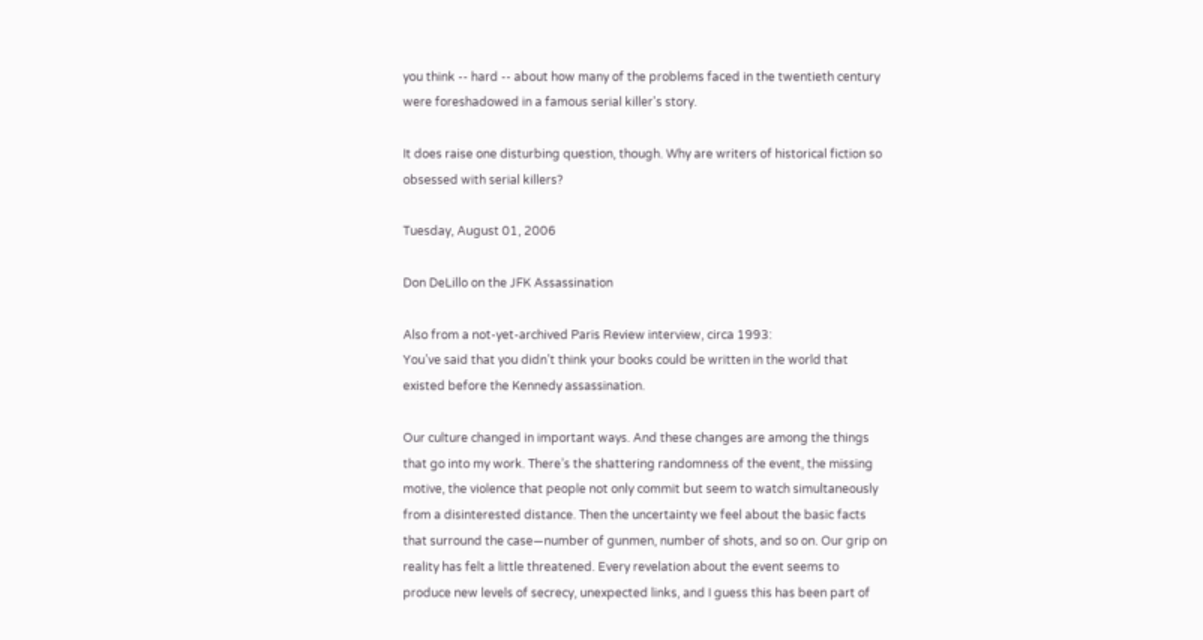you think -- hard -- about how many of the problems faced in the twentieth century were foreshadowed in a famous serial killer's story.

It does raise one disturbing question, though. Why are writers of historical fiction so obsessed with serial killers?

Tuesday, August 01, 2006

Don DeLillo on the JFK Assassination

Also from a not-yet-archived Paris Review interview, circa 1993:
You’ve said that you didn’t think your books could be written in the world that existed before the Kennedy assassination.

Our culture changed in important ways. And these changes are among the things that go into my work. There’s the shattering randomness of the event, the missing motive, the violence that people not only commit but seem to watch simultaneously from a disinterested distance. Then the uncertainty we feel about the basic facts that surround the case—number of gunmen, number of shots, and so on. Our grip on reality has felt a little threatened. Every revelation about the event seems to produce new levels of secrecy, unexpected links, and I guess this has been part of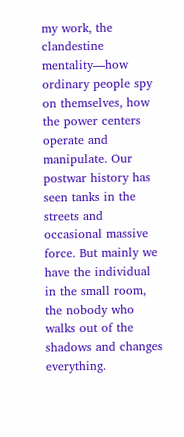my work, the clandestine mentality—how ordinary people spy on themselves, how the power centers operate and manipulate. Our postwar history has seen tanks in the streets and occasional massive force. But mainly we have the individual in the small room, the nobody who walks out of the shadows and changes everything.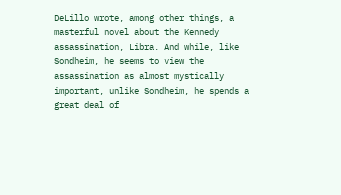DeLillo wrote, among other things, a masterful novel about the Kennedy assassination, Libra. And while, like Sondheim, he seems to view the assassination as almost mystically important, unlike Sondheim, he spends a great deal of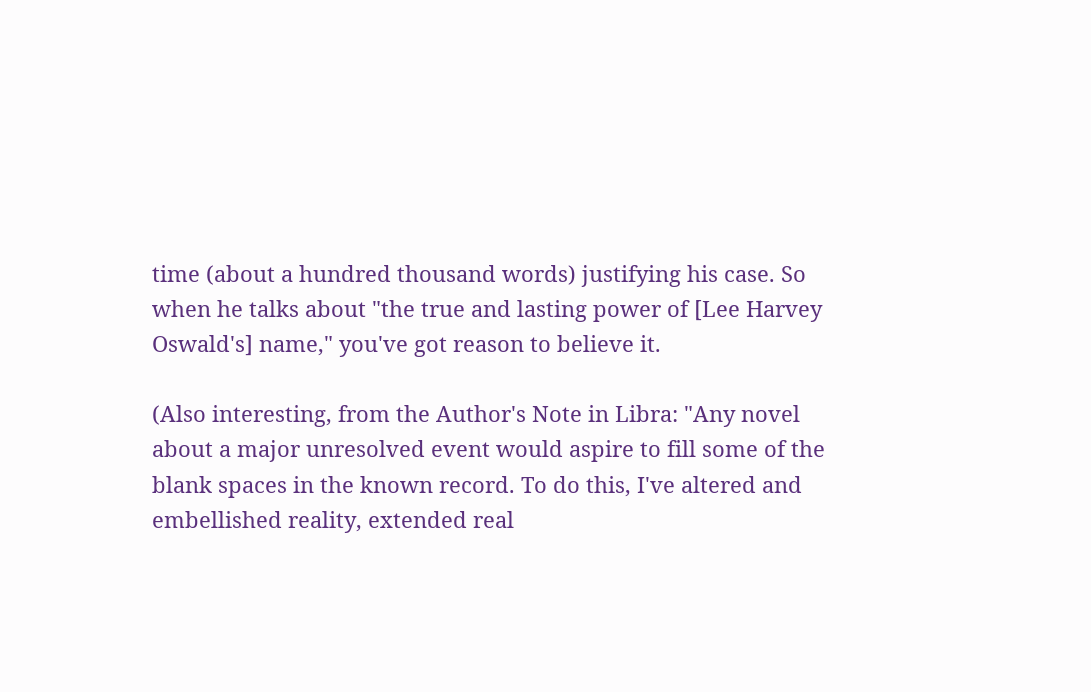time (about a hundred thousand words) justifying his case. So when he talks about "the true and lasting power of [Lee Harvey Oswald's] name," you've got reason to believe it.

(Also interesting, from the Author's Note in Libra: "Any novel about a major unresolved event would aspire to fill some of the blank spaces in the known record. To do this, I've altered and embellished reality, extended real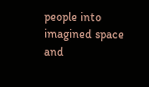people into imagined space and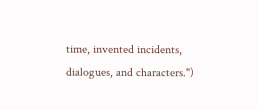time, invented incidents, dialogues, and characters.")